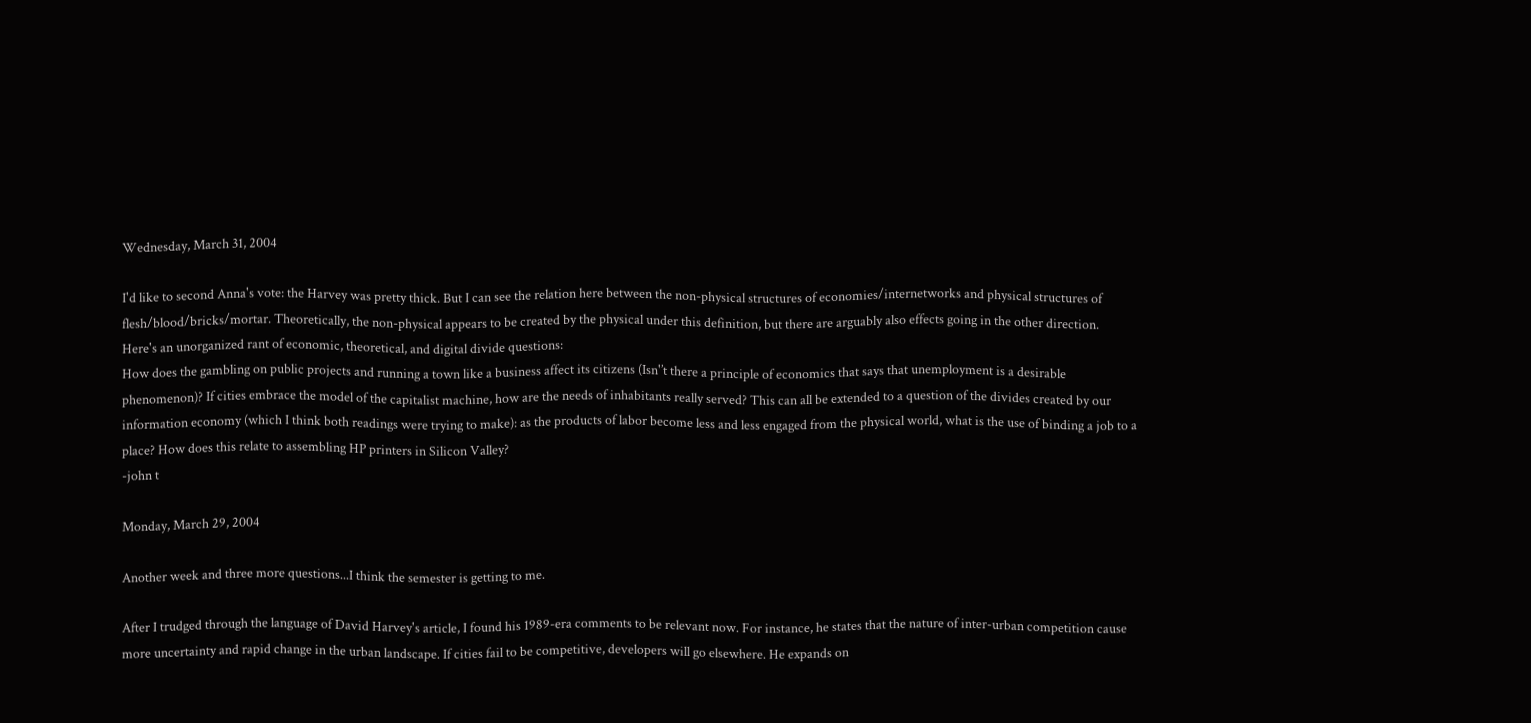Wednesday, March 31, 2004

I'd like to second Anna's vote: the Harvey was pretty thick. But I can see the relation here between the non-physical structures of economies/internetworks and physical structures of flesh/blood/bricks/mortar. Theoretically, the non-physical appears to be created by the physical under this definition, but there are arguably also effects going in the other direction.
Here's an unorganized rant of economic, theoretical, and digital divide questions:
How does the gambling on public projects and running a town like a business affect its citizens (Isn'’t there a principle of economics that says that unemployment is a desirable phenomenon)? If cities embrace the model of the capitalist machine, how are the needs of inhabitants really served? This can all be extended to a question of the divides created by our information economy (which I think both readings were trying to make): as the products of labor become less and less engaged from the physical world, what is the use of binding a job to a place? How does this relate to assembling HP printers in Silicon Valley?
-john t

Monday, March 29, 2004

Another week and three more questions...I think the semester is getting to me.

After I trudged through the language of David Harvey's article, I found his 1989-era comments to be relevant now. For instance, he states that the nature of inter-urban competition cause more uncertainty and rapid change in the urban landscape. If cities fail to be competitive, developers will go elsewhere. He expands on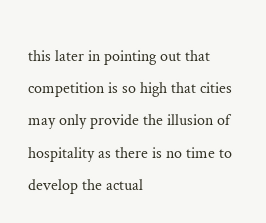this later in pointing out that competition is so high that cities may only provide the illusion of hospitality as there is no time to develop the actual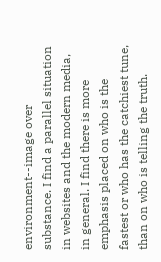environment--image over substance. I find a parallel situation in websites and the modern media, in general. I find there is more emphasis placed on who is the fastest or who has the catchiest tune, than on who is telling the truth.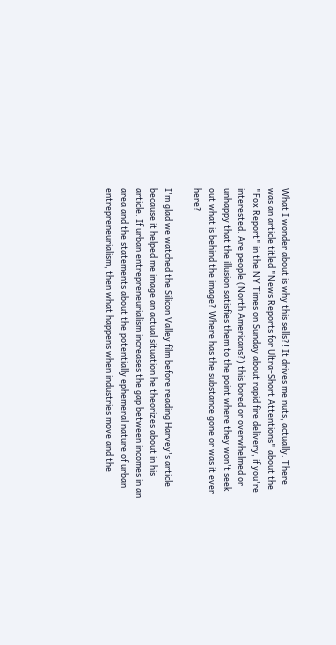What I wonder about is why this sells?! It drives me nuts, actually. There was an article titled "News Reports for Ultra-Short Attentions" about the "Fox Report" in the NY Times on Sunday about rapid fire delivery, if you're interested. Are people (North Americans?) this bored or overwhelmed or unhappy that the illusion satisfies them to the point where they won't seek out what is behind the image? Where has the substance gone or was it ever here?

I'm glad we watched the Silicon Valley film before reading Harvey's article because it helped me image an actual situation he theorizes about in his article. If urban entrepreneurialism increases the gap between incomes in an area and the statements about the potentially ephemeral nature of urban entrepreneurialism, then what happens when industries move and the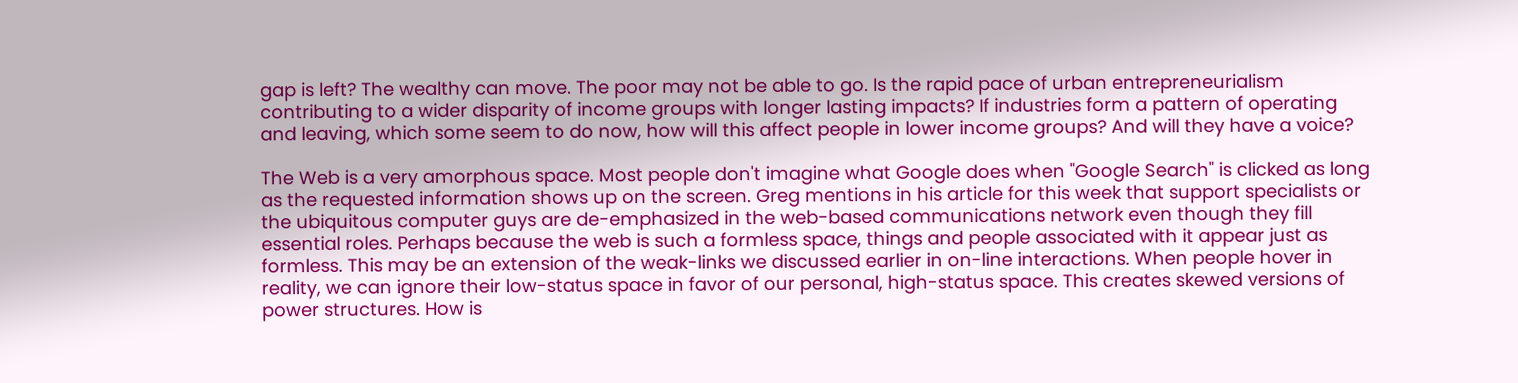gap is left? The wealthy can move. The poor may not be able to go. Is the rapid pace of urban entrepreneurialism contributing to a wider disparity of income groups with longer lasting impacts? If industries form a pattern of operating and leaving, which some seem to do now, how will this affect people in lower income groups? And will they have a voice?

The Web is a very amorphous space. Most people don't imagine what Google does when "Google Search" is clicked as long as the requested information shows up on the screen. Greg mentions in his article for this week that support specialists or the ubiquitous computer guys are de-emphasized in the web-based communications network even though they fill essential roles. Perhaps because the web is such a formless space, things and people associated with it appear just as formless. This may be an extension of the weak-links we discussed earlier in on-line interactions. When people hover in reality, we can ignore their low-status space in favor of our personal, high-status space. This creates skewed versions of power structures. How is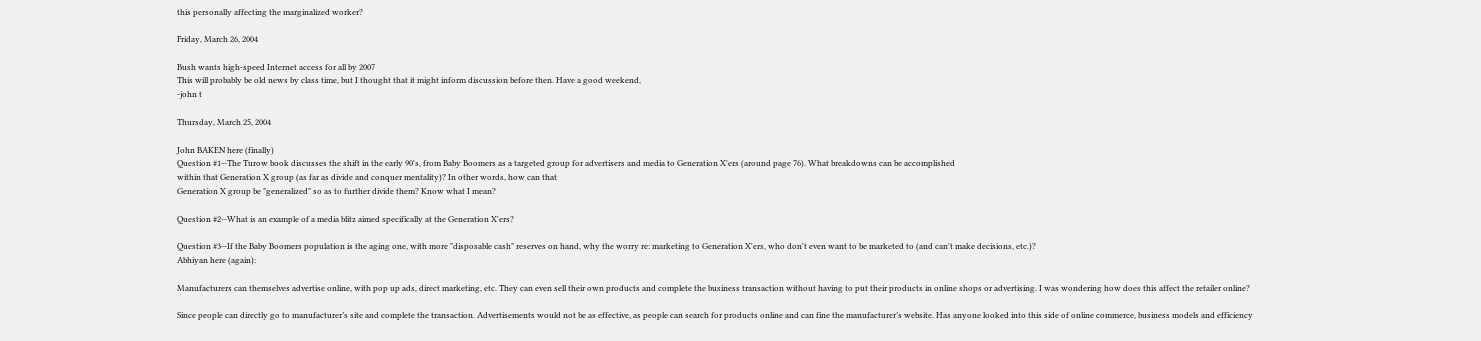this personally affecting the marginalized worker?

Friday, March 26, 2004

Bush wants high-speed Internet access for all by 2007
This will probably be old news by class time, but I thought that it might inform discussion before then. Have a good weekend,
-john t

Thursday, March 25, 2004

John BAKEN here (finally)
Question #1--The Turow book discusses the shift in the early 90's, from Baby Boomers as a targeted group for advertisers and media to Generation X'ers (around page 76). What breakdowns can be accomplished
within that Generation X group (as far as divide and conquer mentality)? In other words, how can that
Generation X group be "generalized" so as to further divide them? Know what I mean?

Question #2--What is an example of a media blitz aimed specifically at the Generation X'ers?

Question #3--If the Baby Boomers population is the aging one, with more "disposable cash" reserves on hand, why the worry re: marketing to Generation X'ers, who don't even want to be marketed to (and can't make decisions, etc.)?
Abhiyan here (again):

Manufacturers can themselves advertise online, with pop up ads, direct marketing, etc. They can even sell their own products and complete the business transaction without having to put their products in online shops or advertising. I was wondering how does this affect the retailer online?

Since people can directly go to manufacturer’s site and complete the transaction. Advertisements would not be as effective, as people can search for products online and can fine the manufacturer’s website. Has anyone looked into this side of online commerce, business models and efficiency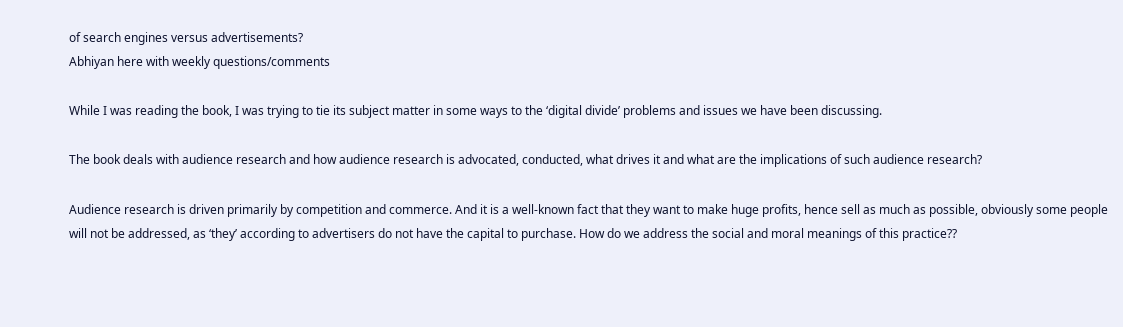of search engines versus advertisements?
Abhiyan here with weekly questions/comments

While I was reading the book, I was trying to tie its subject matter in some ways to the ‘digital divide’ problems and issues we have been discussing.

The book deals with audience research and how audience research is advocated, conducted, what drives it and what are the implications of such audience research?

Audience research is driven primarily by competition and commerce. And it is a well-known fact that they want to make huge profits, hence sell as much as possible, obviously some people will not be addressed, as ‘they’ according to advertisers do not have the capital to purchase. How do we address the social and moral meanings of this practice??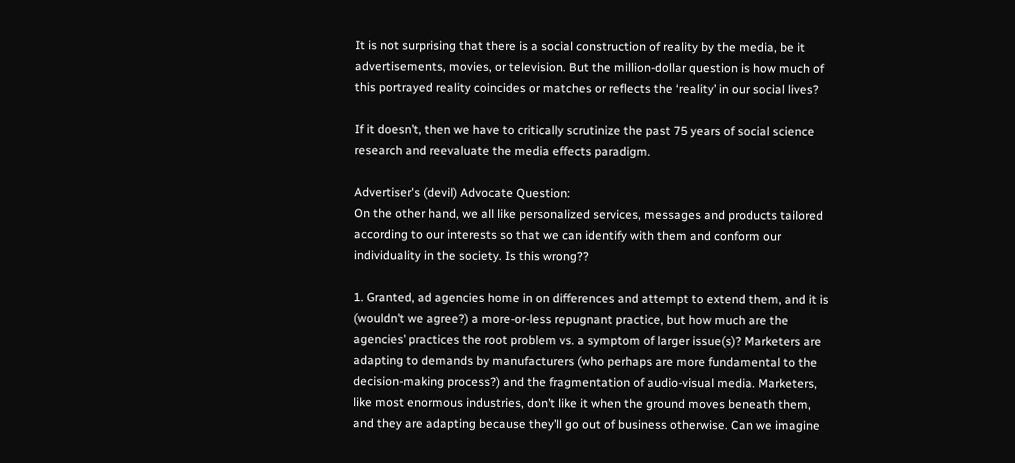It is not surprising that there is a social construction of reality by the media, be it advertisements, movies, or television. But the million-dollar question is how much of this portrayed reality coincides or matches or reflects the ‘reality’ in our social lives?

If it doesn’t, then we have to critically scrutinize the past 75 years of social science research and reevaluate the media effects paradigm.

Advertiser's (devil) Advocate Question:
On the other hand, we all like personalized services, messages and products tailored according to our interests so that we can identify with them and conform our individuality in the society. Is this wrong??

1. Granted, ad agencies home in on differences and attempt to extend them, and it is (wouldn’t we agree?) a more-or-less repugnant practice, but how much are the agencies’ practices the root problem vs. a symptom of larger issue(s)? Marketers are adapting to demands by manufacturers (who perhaps are more fundamental to the decision-making process?) and the fragmentation of audio-visual media. Marketers, like most enormous industries, don’t like it when the ground moves beneath them, and they are adapting because they’ll go out of business otherwise. Can we imagine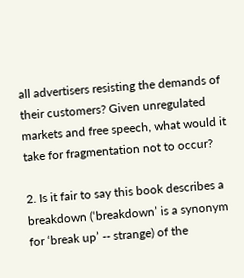all advertisers resisting the demands of their customers? Given unregulated markets and free speech, what would it take for fragmentation not to occur?

2. Is it fair to say this book describes a breakdown (‘breakdown’ is a synonym for ‘break up’ -- strange) of the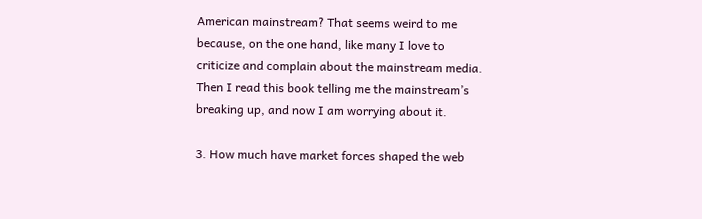American mainstream? That seems weird to me because, on the one hand, like many I love to criticize and complain about the mainstream media. Then I read this book telling me the mainstream’s breaking up, and now I am worrying about it.

3. How much have market forces shaped the web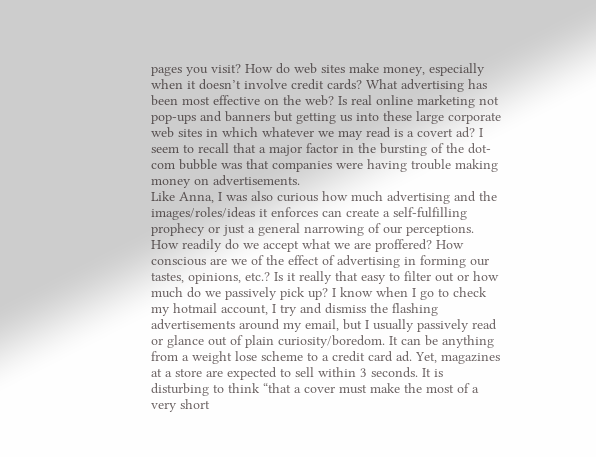pages you visit? How do web sites make money, especially when it doesn’t involve credit cards? What advertising has been most effective on the web? Is real online marketing not pop-ups and banners but getting us into these large corporate web sites in which whatever we may read is a covert ad? I seem to recall that a major factor in the bursting of the dot-com bubble was that companies were having trouble making money on advertisements.
Like Anna, I was also curious how much advertising and the images/roles/ideas it enforces can create a self-fulfilling prophecy or just a general narrowing of our perceptions. How readily do we accept what we are proffered? How conscious are we of the effect of advertising in forming our tastes, opinions, etc.? Is it really that easy to filter out or how much do we passively pick up? I know when I go to check my hotmail account, I try and dismiss the flashing advertisements around my email, but I usually passively read or glance out of plain curiosity/boredom. It can be anything from a weight lose scheme to a credit card ad. Yet, magazines at a store are expected to sell within 3 seconds. It is disturbing to think “that a cover must make the most of a very short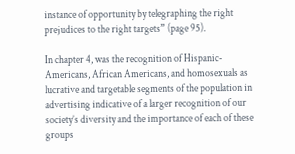instance of opportunity by telegraphing the right prejudices to the right targets” (page 95).

In chapter 4, was the recognition of Hispanic-Americans, African Americans, and homosexuals as lucrative and targetable segments of the population in advertising indicative of a larger recognition of our society’s diversity and the importance of each of these groups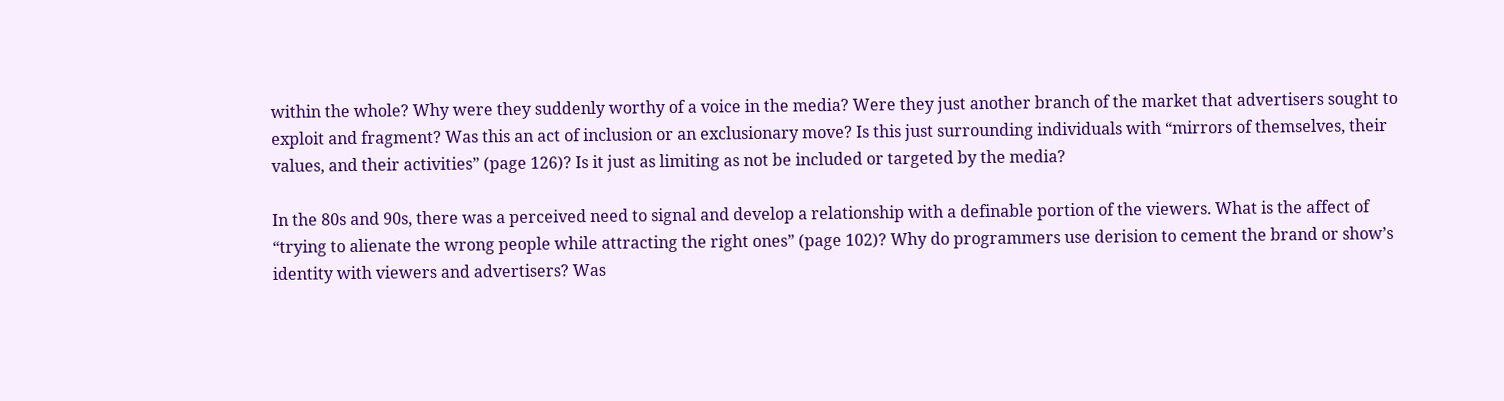within the whole? Why were they suddenly worthy of a voice in the media? Were they just another branch of the market that advertisers sought to exploit and fragment? Was this an act of inclusion or an exclusionary move? Is this just surrounding individuals with “mirrors of themselves, their values, and their activities” (page 126)? Is it just as limiting as not be included or targeted by the media?

In the 80s and 90s, there was a perceived need to signal and develop a relationship with a definable portion of the viewers. What is the affect of “trying to alienate the wrong people while attracting the right ones” (page 102)? Why do programmers use derision to cement the brand or show’s identity with viewers and advertisers? Was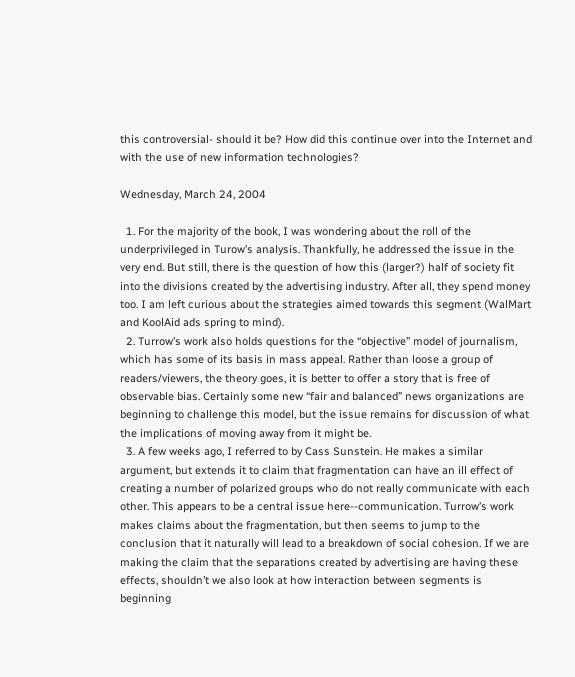this controversial- should it be? How did this continue over into the Internet and with the use of new information technologies?

Wednesday, March 24, 2004

  1. For the majority of the book, I was wondering about the roll of the underprivileged in Turow’s analysis. Thankfully, he addressed the issue in the very end. But still, there is the question of how this (larger?) half of society fit into the divisions created by the advertising industry. After all, they spend money too. I am left curious about the strategies aimed towards this segment (WalMart and KoolAid ads spring to mind).
  2. Turrow’s work also holds questions for the “objective” model of journalism, which has some of its basis in mass appeal. Rather than loose a group of readers/viewers, the theory goes, it is better to offer a story that is free of observable bias. Certainly some new “fair and balanced” news organizations are beginning to challenge this model, but the issue remains for discussion of what the implications of moving away from it might be.
  3. A few weeks ago, I referred to by Cass Sunstein. He makes a similar argument, but extends it to claim that fragmentation can have an ill effect of creating a number of polarized groups who do not really communicate with each other. This appears to be a central issue here--communication. Turrow’s work makes claims about the fragmentation, but then seems to jump to the conclusion that it naturally will lead to a breakdown of social cohesion. If we are making the claim that the separations created by advertising are having these effects, shouldn’t we also look at how interaction between segments is beginning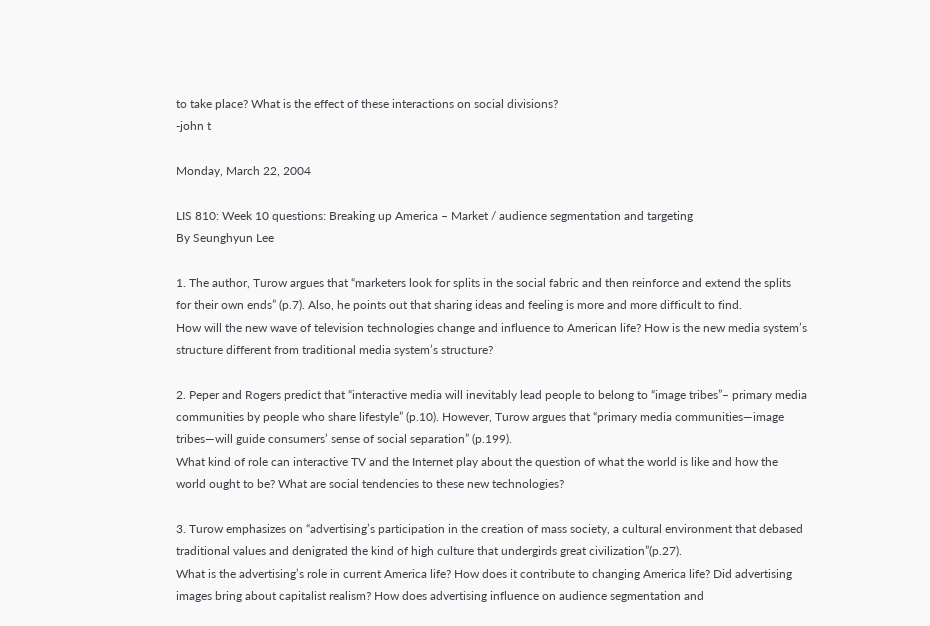to take place? What is the effect of these interactions on social divisions?
-john t

Monday, March 22, 2004

LIS 810: Week 10 questions: Breaking up America – Market / audience segmentation and targeting
By Seunghyun Lee

1. The author, Turow argues that “marketers look for splits in the social fabric and then reinforce and extend the splits for their own ends” (p.7). Also, he points out that sharing ideas and feeling is more and more difficult to find.
How will the new wave of television technologies change and influence to American life? How is the new media system’s structure different from traditional media system’s structure?

2. Peper and Rogers predict that “interactive media will inevitably lead people to belong to “image tribes”– primary media communities by people who share lifestyle” (p.10). However, Turow argues that “primary media communities—image tribes—will guide consumers’ sense of social separation” (p.199).
What kind of role can interactive TV and the Internet play about the question of what the world is like and how the world ought to be? What are social tendencies to these new technologies?

3. Turow emphasizes on “advertising’s participation in the creation of mass society, a cultural environment that debased traditional values and denigrated the kind of high culture that undergirds great civilization”(p.27).
What is the advertising’s role in current America life? How does it contribute to changing America life? Did advertising images bring about capitalist realism? How does advertising influence on audience segmentation and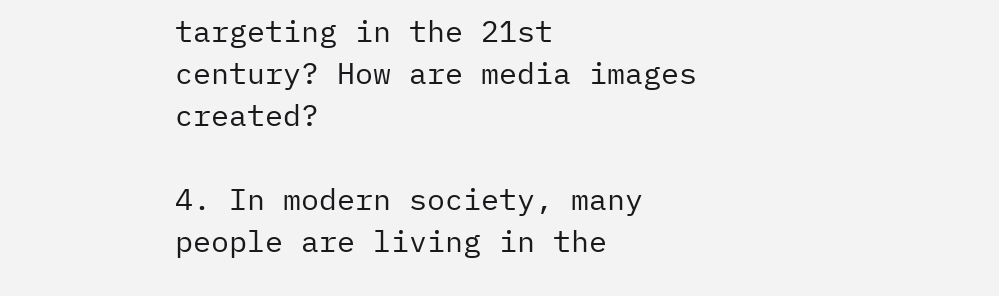targeting in the 21st century? How are media images created?

4. In modern society, many people are living in the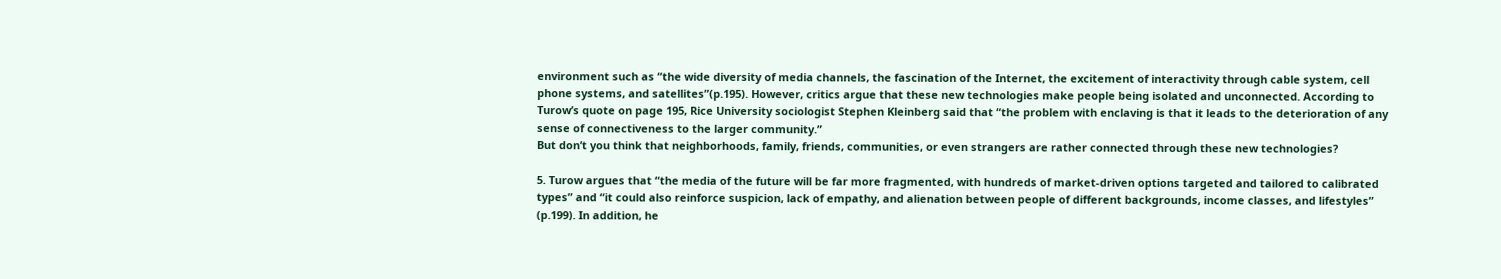environment such as “the wide diversity of media channels, the fascination of the Internet, the excitement of interactivity through cable system, cell phone systems, and satellites”(p.195). However, critics argue that these new technologies make people being isolated and unconnected. According to Turow’s quote on page 195, Rice University sociologist Stephen Kleinberg said that “the problem with enclaving is that it leads to the deterioration of any sense of connectiveness to the larger community.”
But don’t you think that neighborhoods, family, friends, communities, or even strangers are rather connected through these new technologies?

5. Turow argues that “the media of the future will be far more fragmented, with hundreds of market-driven options targeted and tailored to calibrated types” and “it could also reinforce suspicion, lack of empathy, and alienation between people of different backgrounds, income classes, and lifestyles” (p.199). In addition, he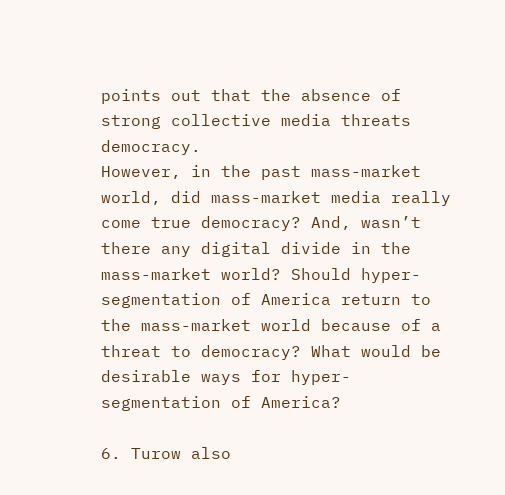points out that the absence of strong collective media threats democracy.
However, in the past mass-market world, did mass-market media really come true democracy? And, wasn’t there any digital divide in the mass-market world? Should hyper-segmentation of America return to the mass-market world because of a threat to democracy? What would be desirable ways for hyper-segmentation of America?

6. Turow also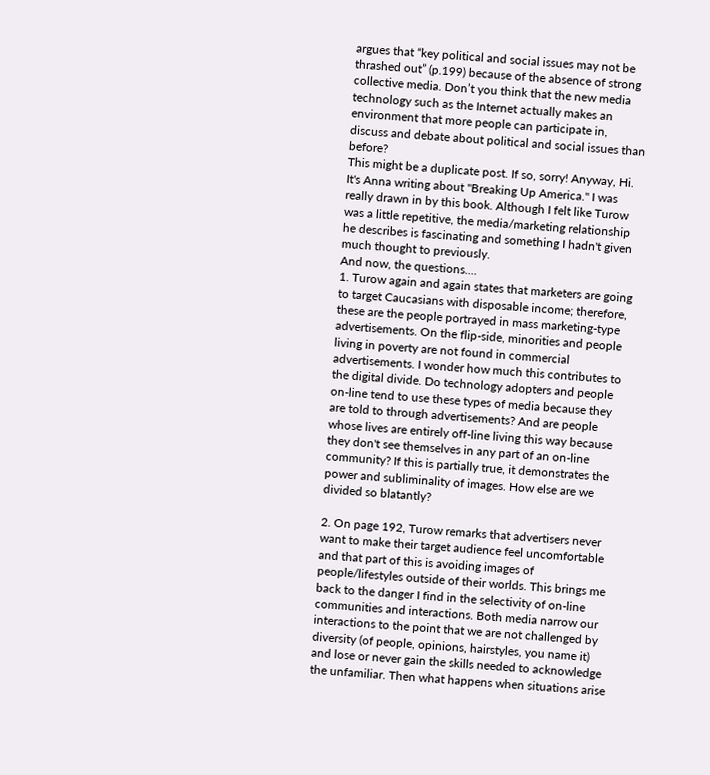argues that “key political and social issues may not be thrashed out” (p.199) because of the absence of strong collective media. Don’t you think that the new media technology such as the Internet actually makes an environment that more people can participate in, discuss and debate about political and social issues than before?
This might be a duplicate post. If so, sorry! Anyway, Hi. It's Anna writing about "Breaking Up America." I was really drawn in by this book. Although I felt like Turow was a little repetitive, the media/marketing relationship he describes is fascinating and something I hadn't given much thought to previously.
And now, the questions....
1. Turow again and again states that marketers are going to target Caucasians with disposable income; therefore, these are the people portrayed in mass marketing-type advertisements. On the flip-side, minorities and people living in poverty are not found in commercial advertisements. I wonder how much this contributes to the digital divide. Do technology adopters and people on-line tend to use these types of media because they are told to through advertisements? And are people whose lives are entirely off-line living this way because they don't see themselves in any part of an on-line community? If this is partially true, it demonstrates the power and subliminality of images. How else are we divided so blatantly?

2. On page 192, Turow remarks that advertisers never want to make their target audience feel uncomfortable and that part of this is avoiding images of people/lifestyles outside of their worlds. This brings me back to the danger I find in the selectivity of on-line communities and interactions. Both media narrow our interactions to the point that we are not challenged by diversity (of people, opinions, hairstyles, you name it) and lose or never gain the skills needed to acknowledge the unfamiliar. Then what happens when situations arise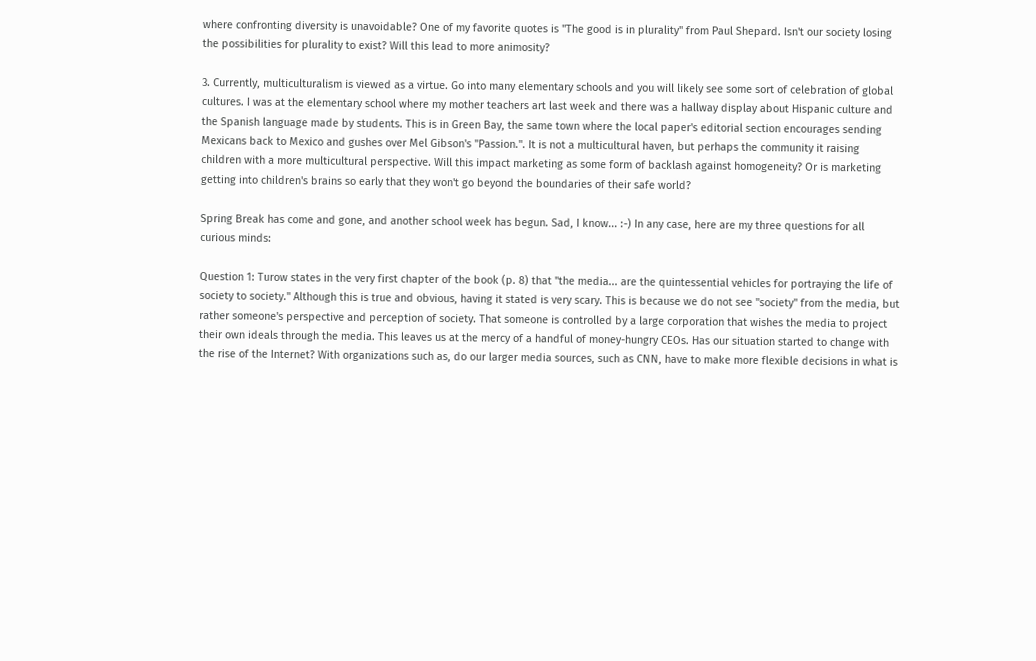where confronting diversity is unavoidable? One of my favorite quotes is "The good is in plurality" from Paul Shepard. Isn't our society losing the possibilities for plurality to exist? Will this lead to more animosity?

3. Currently, multiculturalism is viewed as a virtue. Go into many elementary schools and you will likely see some sort of celebration of global cultures. I was at the elementary school where my mother teachers art last week and there was a hallway display about Hispanic culture and the Spanish language made by students. This is in Green Bay, the same town where the local paper's editorial section encourages sending Mexicans back to Mexico and gushes over Mel Gibson's "Passion.". It is not a multicultural haven, but perhaps the community it raising children with a more multicultural perspective. Will this impact marketing as some form of backlash against homogeneity? Or is marketing getting into children's brains so early that they won't go beyond the boundaries of their safe world?

Spring Break has come and gone, and another school week has begun. Sad, I know... :-) In any case, here are my three questions for all curious minds:

Question 1: Turow states in the very first chapter of the book (p. 8) that "the media... are the quintessential vehicles for portraying the life of society to society." Although this is true and obvious, having it stated is very scary. This is because we do not see "society" from the media, but rather someone's perspective and perception of society. That someone is controlled by a large corporation that wishes the media to project their own ideals through the media. This leaves us at the mercy of a handful of money-hungry CEOs. Has our situation started to change with the rise of the Internet? With organizations such as, do our larger media sources, such as CNN, have to make more flexible decisions in what is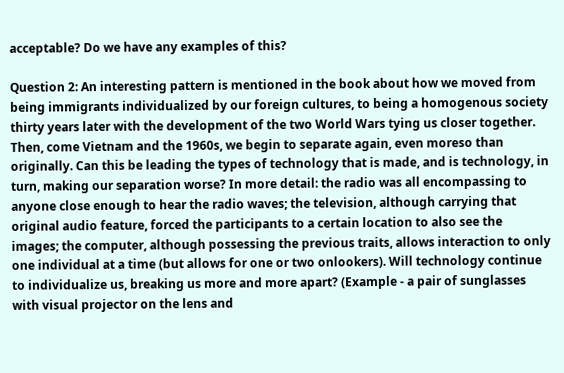acceptable? Do we have any examples of this?

Question 2: An interesting pattern is mentioned in the book about how we moved from being immigrants individualized by our foreign cultures, to being a homogenous society thirty years later with the development of the two World Wars tying us closer together. Then, come Vietnam and the 1960s, we begin to separate again, even moreso than originally. Can this be leading the types of technology that is made, and is technology, in turn, making our separation worse? In more detail: the radio was all encompassing to anyone close enough to hear the radio waves; the television, although carrying that original audio feature, forced the participants to a certain location to also see the images; the computer, although possessing the previous traits, allows interaction to only one individual at a time (but allows for one or two onlookers). Will technology continue to individualize us, breaking us more and more apart? (Example - a pair of sunglasses with visual projector on the lens and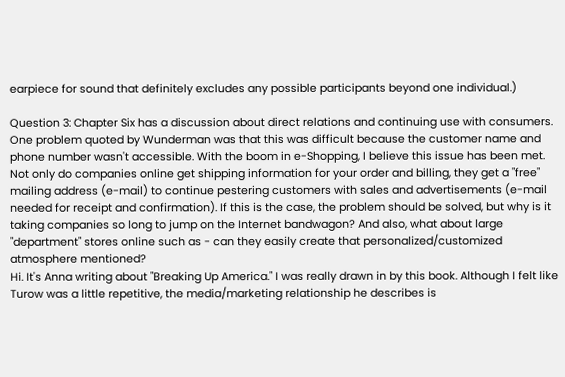earpiece for sound that definitely excludes any possible participants beyond one individual.)

Question 3: Chapter Six has a discussion about direct relations and continuing use with consumers. One problem quoted by Wunderman was that this was difficult because the customer name and phone number wasn't accessible. With the boom in e-Shopping, I believe this issue has been met. Not only do companies online get shipping information for your order and billing, they get a "free" mailing address (e-mail) to continue pestering customers with sales and advertisements (e-mail needed for receipt and confirmation). If this is the case, the problem should be solved, but why is it taking companies so long to jump on the Internet bandwagon? And also, what about large "department" stores online such as - can they easily create that personalized/customized atmosphere mentioned?
Hi. It's Anna writing about "Breaking Up America." I was really drawn in by this book. Although I felt like Turow was a little repetitive, the media/marketing relationship he describes is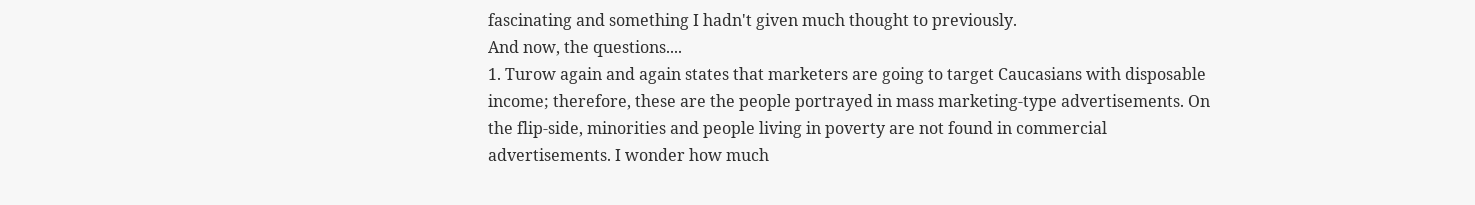fascinating and something I hadn't given much thought to previously.
And now, the questions....
1. Turow again and again states that marketers are going to target Caucasians with disposable income; therefore, these are the people portrayed in mass marketing-type advertisements. On the flip-side, minorities and people living in poverty are not found in commercial advertisements. I wonder how much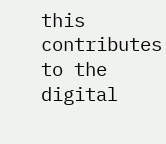this contributes to the digital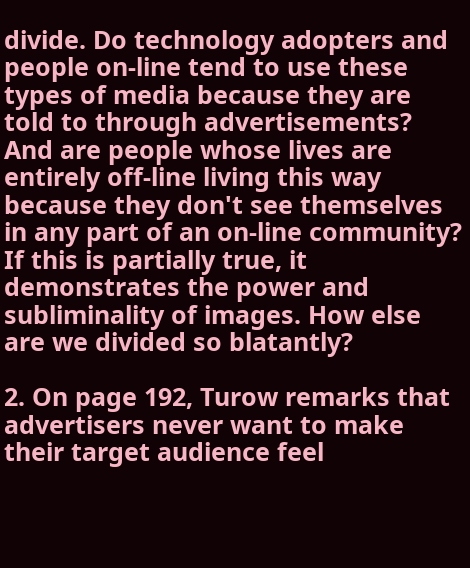divide. Do technology adopters and people on-line tend to use these types of media because they are told to through advertisements? And are people whose lives are entirely off-line living this way because they don't see themselves in any part of an on-line community? If this is partially true, it demonstrates the power and subliminality of images. How else are we divided so blatantly?

2. On page 192, Turow remarks that advertisers never want to make their target audience feel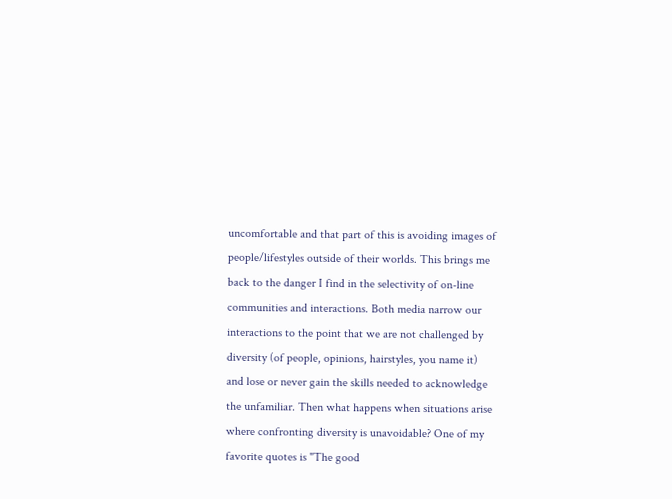uncomfortable and that part of this is avoiding images of people/lifestyles outside of their worlds. This brings me back to the danger I find in the selectivity of on-line communities and interactions. Both media narrow our interactions to the point that we are not challenged by diversity (of people, opinions, hairstyles, you name it) and lose or never gain the skills needed to acknowledge the unfamiliar. Then what happens when situations arise where confronting diversity is unavoidable? One of my favorite quotes is "The good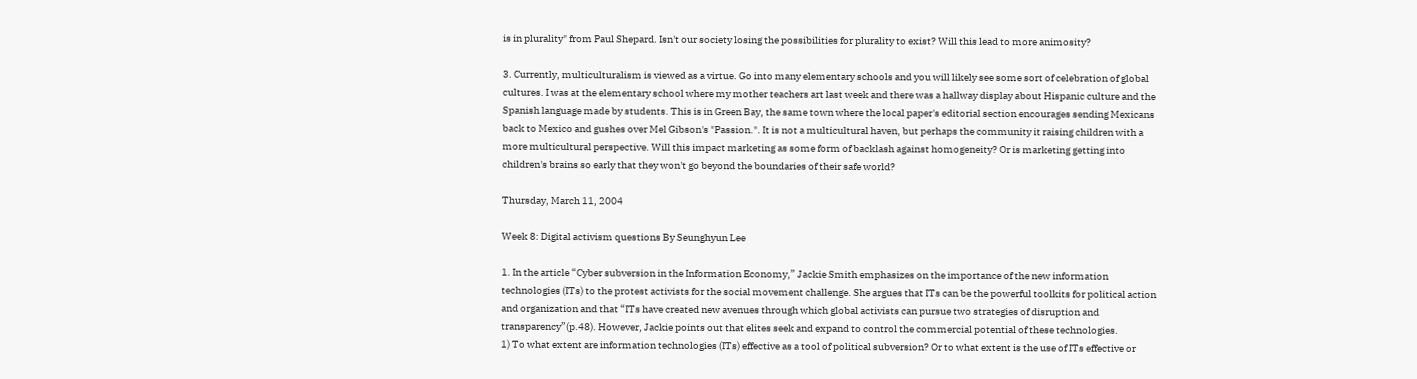is in plurality" from Paul Shepard. Isn't our society losing the possibilities for plurality to exist? Will this lead to more animosity?

3. Currently, multiculturalism is viewed as a virtue. Go into many elementary schools and you will likely see some sort of celebration of global cultures. I was at the elementary school where my mother teachers art last week and there was a hallway display about Hispanic culture and the Spanish language made by students. This is in Green Bay, the same town where the local paper's editorial section encourages sending Mexicans back to Mexico and gushes over Mel Gibson's "Passion.". It is not a multicultural haven, but perhaps the community it raising children with a more multicultural perspective. Will this impact marketing as some form of backlash against homogeneity? Or is marketing getting into children's brains so early that they won't go beyond the boundaries of their safe world?

Thursday, March 11, 2004

Week 8: Digital activism questions By Seunghyun Lee

1. In the article “Cyber subversion in the Information Economy,” Jackie Smith emphasizes on the importance of the new information technologies (ITs) to the protest activists for the social movement challenge. She argues that ITs can be the powerful toolkits for political action and organization and that “ITs have created new avenues through which global activists can pursue two strategies of disruption and transparency”(p.48). However, Jackie points out that elites seek and expand to control the commercial potential of these technologies.
1) To what extent are information technologies (ITs) effective as a tool of political subversion? Or to what extent is the use of ITs effective or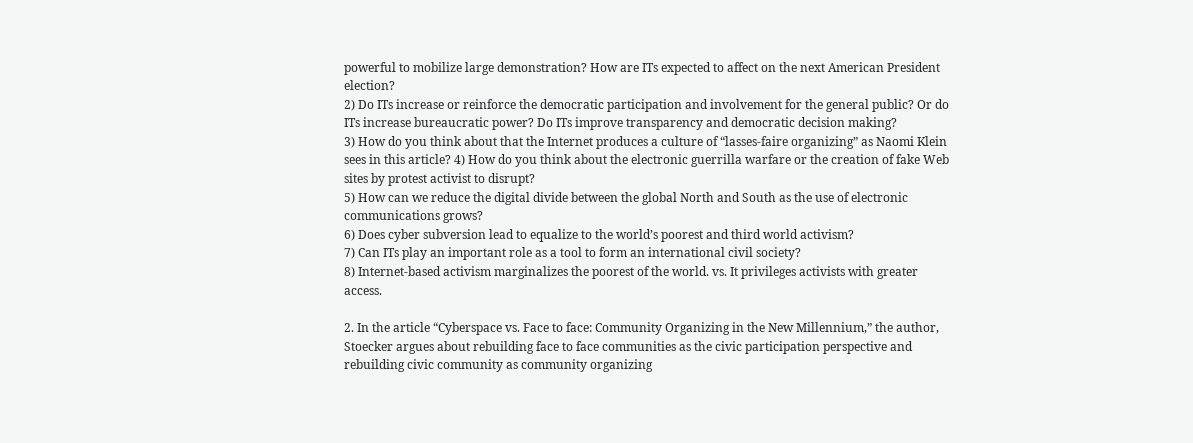powerful to mobilize large demonstration? How are ITs expected to affect on the next American President election?
2) Do ITs increase or reinforce the democratic participation and involvement for the general public? Or do ITs increase bureaucratic power? Do ITs improve transparency and democratic decision making?
3) How do you think about that the Internet produces a culture of “lasses-faire organizing” as Naomi Klein sees in this article? 4) How do you think about the electronic guerrilla warfare or the creation of fake Web sites by protest activist to disrupt?
5) How can we reduce the digital divide between the global North and South as the use of electronic communications grows?
6) Does cyber subversion lead to equalize to the world’s poorest and third world activism?
7) Can ITs play an important role as a tool to form an international civil society?
8) Internet-based activism marginalizes the poorest of the world. vs. It privileges activists with greater access.

2. In the article “Cyberspace vs. Face to face: Community Organizing in the New Millennium,” the author, Stoecker argues about rebuilding face to face communities as the civic participation perspective and rebuilding civic community as community organizing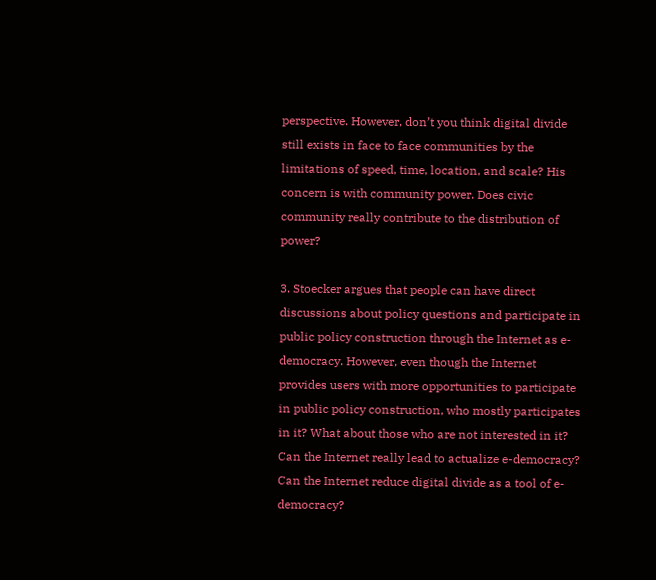perspective. However, don’t you think digital divide still exists in face to face communities by the limitations of speed, time, location, and scale? His concern is with community power. Does civic community really contribute to the distribution of power?

3. Stoecker argues that people can have direct discussions about policy questions and participate in public policy construction through the Internet as e-democracy. However, even though the Internet provides users with more opportunities to participate in public policy construction, who mostly participates in it? What about those who are not interested in it? Can the Internet really lead to actualize e-democracy? Can the Internet reduce digital divide as a tool of e-democracy?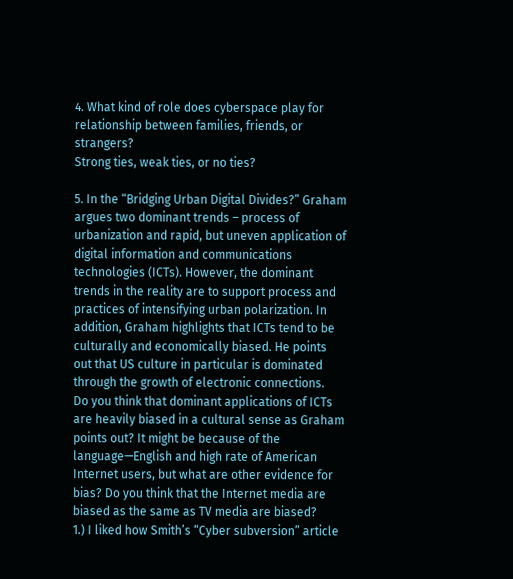4. What kind of role does cyberspace play for relationship between families, friends, or strangers?
Strong ties, weak ties, or no ties?

5. In the “Bridging Urban Digital Divides?” Graham argues two dominant trends – process of urbanization and rapid, but uneven application of digital information and communications technologies (ICTs). However, the dominant trends in the reality are to support process and practices of intensifying urban polarization. In addition, Graham highlights that ICTs tend to be culturally and economically biased. He points out that US culture in particular is dominated through the growth of electronic connections.
Do you think that dominant applications of ICTs are heavily biased in a cultural sense as Graham points out? It might be because of the language—English and high rate of American Internet users, but what are other evidence for bias? Do you think that the Internet media are biased as the same as TV media are biased?
1.) I liked how Smith’s “Cyber subversion” article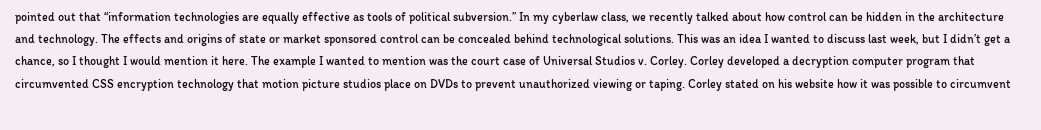pointed out that “information technologies are equally effective as tools of political subversion.” In my cyberlaw class, we recently talked about how control can be hidden in the architecture and technology. The effects and origins of state or market sponsored control can be concealed behind technological solutions. This was an idea I wanted to discuss last week, but I didn’t get a chance, so I thought I would mention it here. The example I wanted to mention was the court case of Universal Studios v. Corley. Corley developed a decryption computer program that circumvented CSS encryption technology that motion picture studios place on DVDs to prevent unauthorized viewing or taping. Corley stated on his website how it was possible to circumvent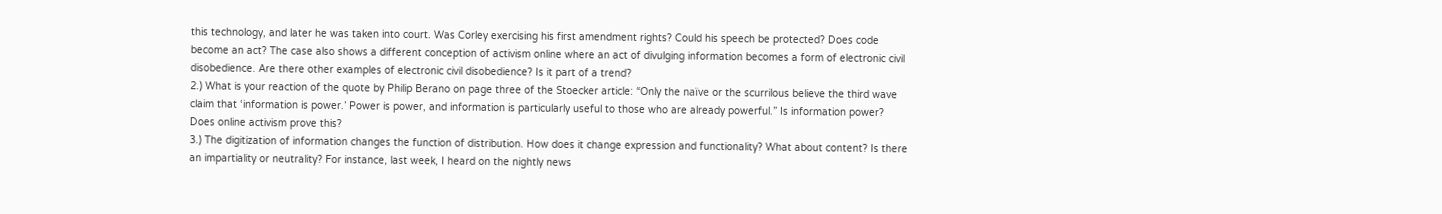this technology, and later he was taken into court. Was Corley exercising his first amendment rights? Could his speech be protected? Does code become an act? The case also shows a different conception of activism online where an act of divulging information becomes a form of electronic civil disobedience. Are there other examples of electronic civil disobedience? Is it part of a trend?
2.) What is your reaction of the quote by Philip Berano on page three of the Stoecker article: “Only the naïve or the scurrilous believe the third wave claim that ‘information is power.’ Power is power, and information is particularly useful to those who are already powerful.” Is information power? Does online activism prove this?
3.) The digitization of information changes the function of distribution. How does it change expression and functionality? What about content? Is there an impartiality or neutrality? For instance, last week, I heard on the nightly news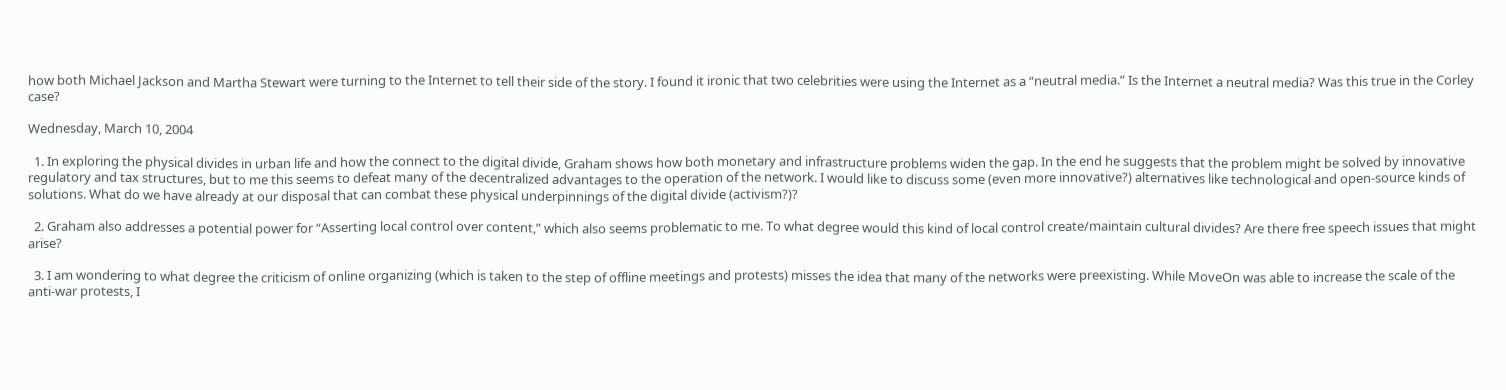how both Michael Jackson and Martha Stewart were turning to the Internet to tell their side of the story. I found it ironic that two celebrities were using the Internet as a “neutral media.” Is the Internet a neutral media? Was this true in the Corley case?

Wednesday, March 10, 2004

  1. In exploring the physical divides in urban life and how the connect to the digital divide, Graham shows how both monetary and infrastructure problems widen the gap. In the end he suggests that the problem might be solved by innovative regulatory and tax structures, but to me this seems to defeat many of the decentralized advantages to the operation of the network. I would like to discuss some (even more innovative?) alternatives like technological and open-source kinds of solutions. What do we have already at our disposal that can combat these physical underpinnings of the digital divide (activism?)?

  2. Graham also addresses a potential power for “Asserting local control over content,” which also seems problematic to me. To what degree would this kind of local control create/maintain cultural divides? Are there free speech issues that might arise?

  3. I am wondering to what degree the criticism of online organizing (which is taken to the step of offline meetings and protests) misses the idea that many of the networks were preexisting. While MoveOn was able to increase the scale of the anti-war protests, I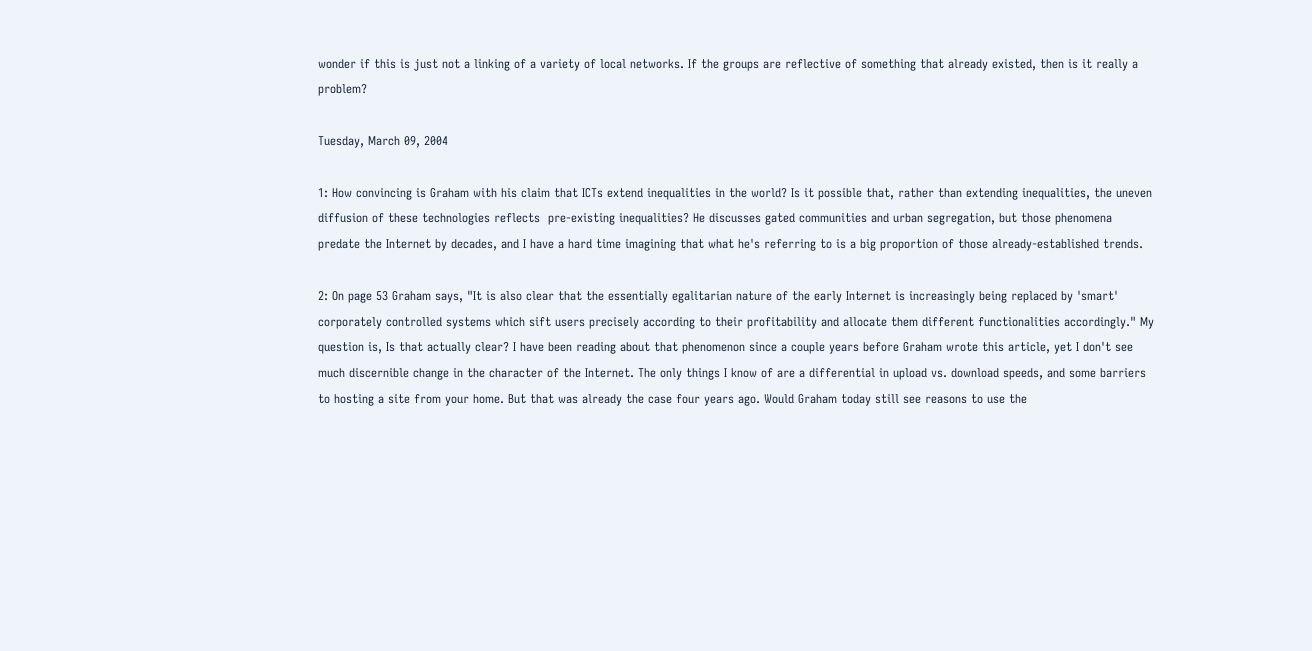wonder if this is just not a linking of a variety of local networks. If the groups are reflective of something that already existed, then is it really a problem?

Tuesday, March 09, 2004

1: How convincing is Graham with his claim that ICTs extend inequalities in the world? Is it possible that, rather than extending inequalities, the uneven diffusion of these technologies reflects  pre-existing inequalities? He discusses gated communities and urban segregation, but those phenomena predate the Internet by decades, and I have a hard time imagining that what he's referring to is a big proportion of those already-established trends.

2: On page 53 Graham says, "It is also clear that the essentially egalitarian nature of the early Internet is increasingly being replaced by 'smart' corporately controlled systems which sift users precisely according to their profitability and allocate them different functionalities accordingly." My question is, Is that actually clear? I have been reading about that phenomenon since a couple years before Graham wrote this article, yet I don't see much discernible change in the character of the Internet. The only things I know of are a differential in upload vs. download speeds, and some barriers to hosting a site from your home. But that was already the case four years ago. Would Graham today still see reasons to use the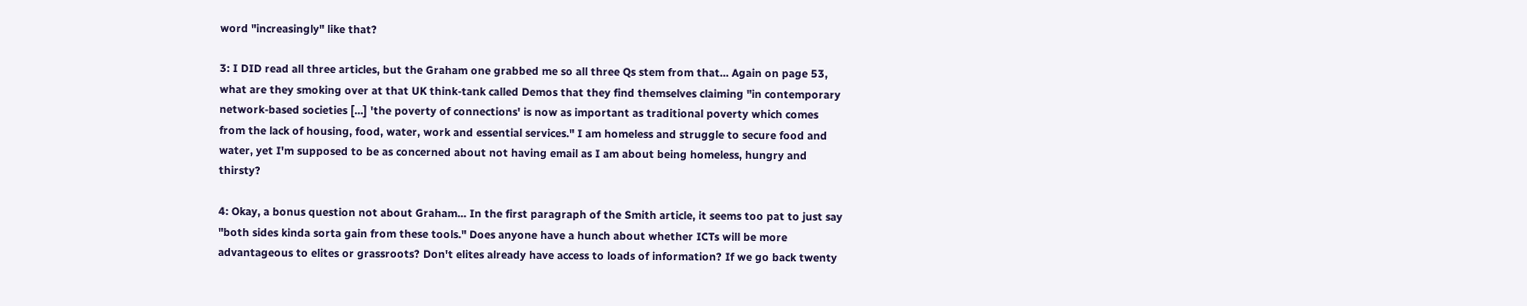word "increasingly" like that?

3: I DID read all three articles, but the Graham one grabbed me so all three Qs stem from that... Again on page 53, what are they smoking over at that UK think-tank called Demos that they find themselves claiming "in contemporary network-based societies [...] 'the poverty of connections' is now as important as traditional poverty which comes from the lack of housing, food, water, work and essential services." I am homeless and struggle to secure food and water, yet I'm supposed to be as concerned about not having email as I am about being homeless, hungry and thirsty?

4: Okay, a bonus question not about Graham... In the first paragraph of the Smith article, it seems too pat to just say "both sides kinda sorta gain from these tools." Does anyone have a hunch about whether ICTs will be more advantageous to elites or grassroots? Don't elites already have access to loads of information? If we go back twenty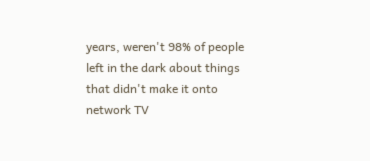years, weren't 98% of people left in the dark about things that didn't make it onto network TV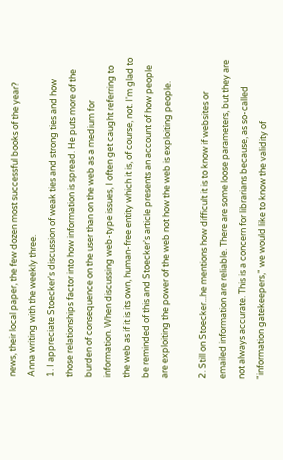news, their local paper, the few dozen most successful books of the year?
Anna writing with the weekly three.
1. I appreciate Stoecker's discussion of weak ties and strong ties and how those relationships factor into how information is spread. He puts more of the burden of consequence on the user than on the web as a medium for information. When discussing web-type issues, I often get caught referring to the web as if it is its own, human-free entity which it is, of course, not. I'm glad to be reminded of this and Stoecker's article presents an account of how people are exploiting the power of the web not how the web is exploiting people.

2. Still on Stoecker...he mentions how difficult it is to know if websites or emailed information are reliable. There are some loose parameters, but they are not always accurate. This is a concern for librarians because, as so-called "information gatekeepers," we would like to know the validity of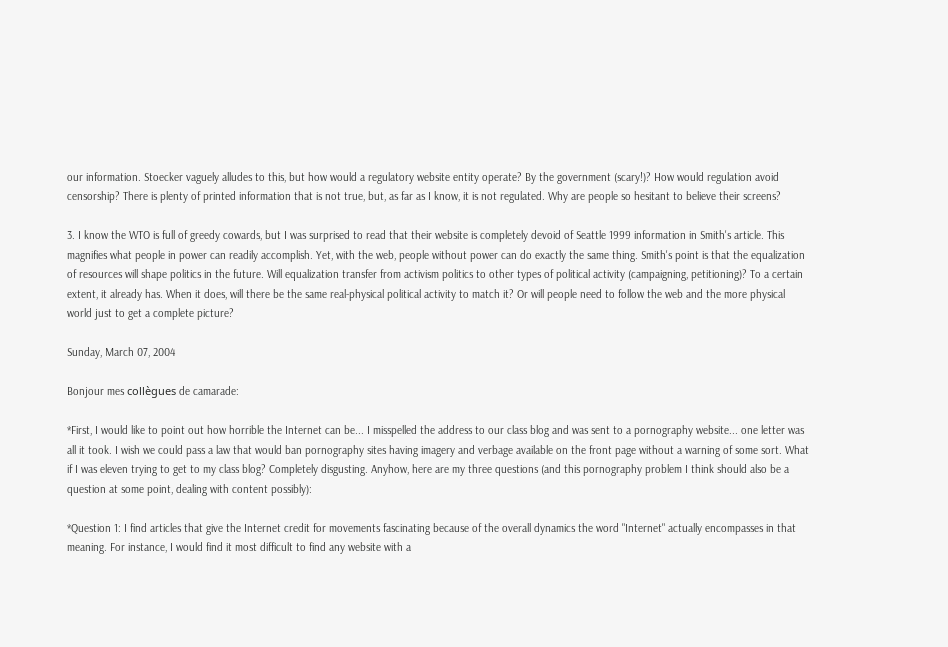our information. Stoecker vaguely alludes to this, but how would a regulatory website entity operate? By the government (scary!)? How would regulation avoid censorship? There is plenty of printed information that is not true, but, as far as I know, it is not regulated. Why are people so hesitant to believe their screens?

3. I know the WTO is full of greedy cowards, but I was surprised to read that their website is completely devoid of Seattle 1999 information in Smith's article. This magnifies what people in power can readily accomplish. Yet, with the web, people without power can do exactly the same thing. Smith's point is that the equalization of resources will shape politics in the future. Will equalization transfer from activism politics to other types of political activity (campaigning, petitioning)? To a certain extent, it already has. When it does, will there be the same real-physical political activity to match it? Or will people need to follow the web and the more physical world just to get a complete picture?

Sunday, March 07, 2004

Bonjour mes collègues de camarade:

*First, I would like to point out how horrible the Internet can be... I misspelled the address to our class blog and was sent to a pornography website... one letter was all it took. I wish we could pass a law that would ban pornography sites having imagery and verbage available on the front page without a warning of some sort. What if I was eleven trying to get to my class blog? Completely disgusting. Anyhow, here are my three questions (and this pornography problem I think should also be a question at some point, dealing with content possibly):

*Question 1: I find articles that give the Internet credit for movements fascinating because of the overall dynamics the word "Internet" actually encompasses in that meaning. For instance, I would find it most difficult to find any website with a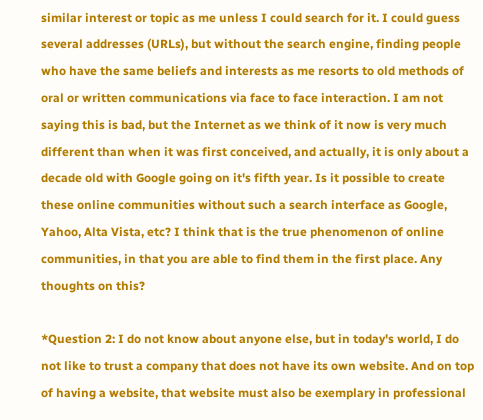similar interest or topic as me unless I could search for it. I could guess several addresses (URLs), but without the search engine, finding people who have the same beliefs and interests as me resorts to old methods of oral or written communications via face to face interaction. I am not saying this is bad, but the Internet as we think of it now is very much different than when it was first conceived, and actually, it is only about a decade old with Google going on it's fifth year. Is it possible to create these online communities without such a search interface as Google, Yahoo, Alta Vista, etc? I think that is the true phenomenon of online communities, in that you are able to find them in the first place. Any thoughts on this?

*Question 2: I do not know about anyone else, but in today's world, I do not like to trust a company that does not have its own website. And on top of having a website, that website must also be exemplary in professional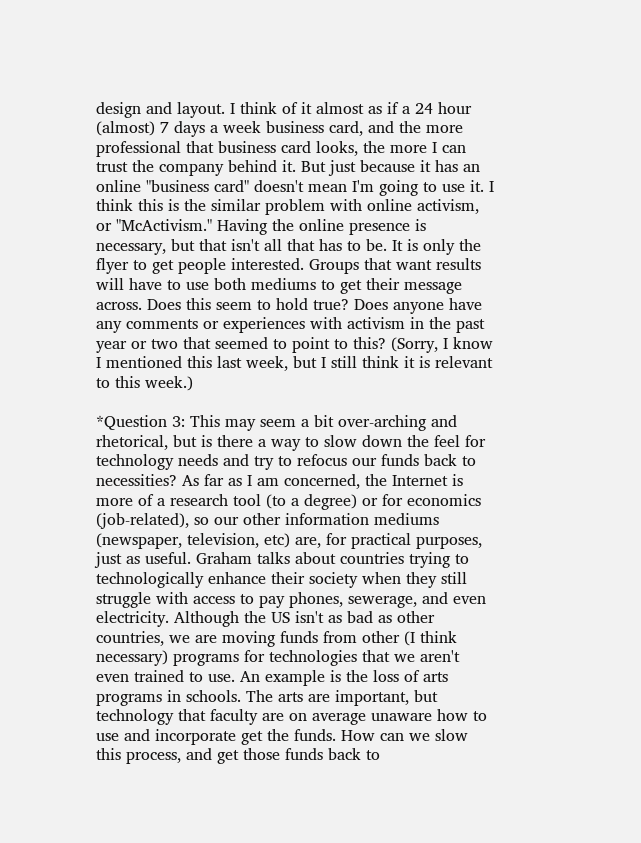design and layout. I think of it almost as if a 24 hour (almost) 7 days a week business card, and the more professional that business card looks, the more I can trust the company behind it. But just because it has an online "business card" doesn't mean I'm going to use it. I think this is the similar problem with online activism, or "McActivism." Having the online presence is necessary, but that isn't all that has to be. It is only the flyer to get people interested. Groups that want results will have to use both mediums to get their message across. Does this seem to hold true? Does anyone have any comments or experiences with activism in the past year or two that seemed to point to this? (Sorry, I know I mentioned this last week, but I still think it is relevant to this week.)

*Question 3: This may seem a bit over-arching and rhetorical, but is there a way to slow down the feel for technology needs and try to refocus our funds back to necessities? As far as I am concerned, the Internet is more of a research tool (to a degree) or for economics (job-related), so our other information mediums (newspaper, television, etc) are, for practical purposes, just as useful. Graham talks about countries trying to technologically enhance their society when they still struggle with access to pay phones, sewerage, and even electricity. Although the US isn't as bad as other countries, we are moving funds from other (I think necessary) programs for technologies that we aren't even trained to use. An example is the loss of arts programs in schools. The arts are important, but technology that faculty are on average unaware how to use and incorporate get the funds. How can we slow this process, and get those funds back to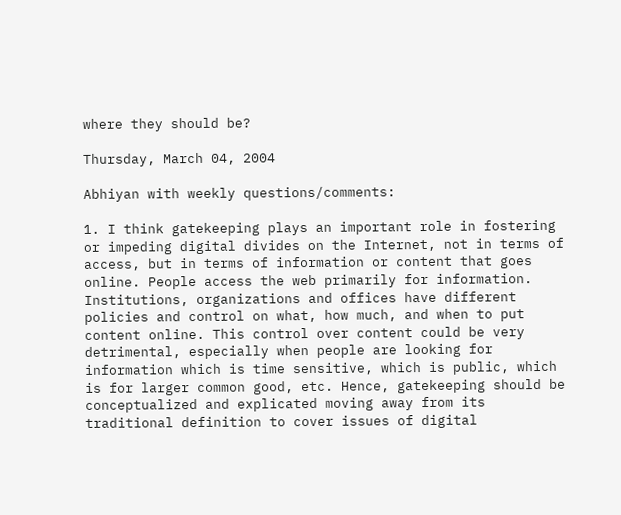where they should be?

Thursday, March 04, 2004

Abhiyan with weekly questions/comments:

1. I think gatekeeping plays an important role in fostering or impeding digital divides on the Internet, not in terms of access, but in terms of information or content that goes online. People access the web primarily for information. Institutions, organizations and offices have different policies and control on what, how much, and when to put content online. This control over content could be very detrimental, especially when people are looking for information which is time sensitive, which is public, which is for larger common good, etc. Hence, gatekeeping should be conceptualized and explicated moving away from its traditional definition to cover issues of digital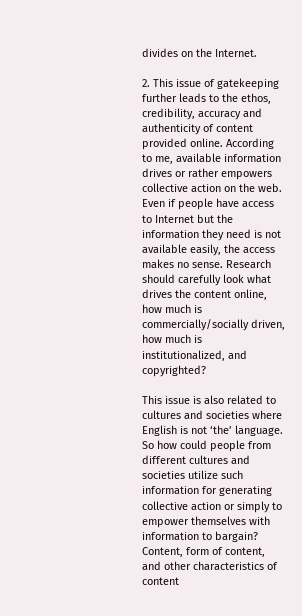divides on the Internet.

2. This issue of gatekeeping further leads to the ethos, credibility, accuracy and authenticity of content provided online. According to me, available information drives or rather empowers collective action on the web. Even if people have access to Internet but the information they need is not available easily, the access makes no sense. Research should carefully look what drives the content online, how much is commercially/socially driven, how much is institutionalized, and copyrighted?

This issue is also related to cultures and societies where English is not ‘the’ language. So how could people from different cultures and societies utilize such information for generating collective action or simply to empower themselves with information to bargain? Content, form of content, and other characteristics of content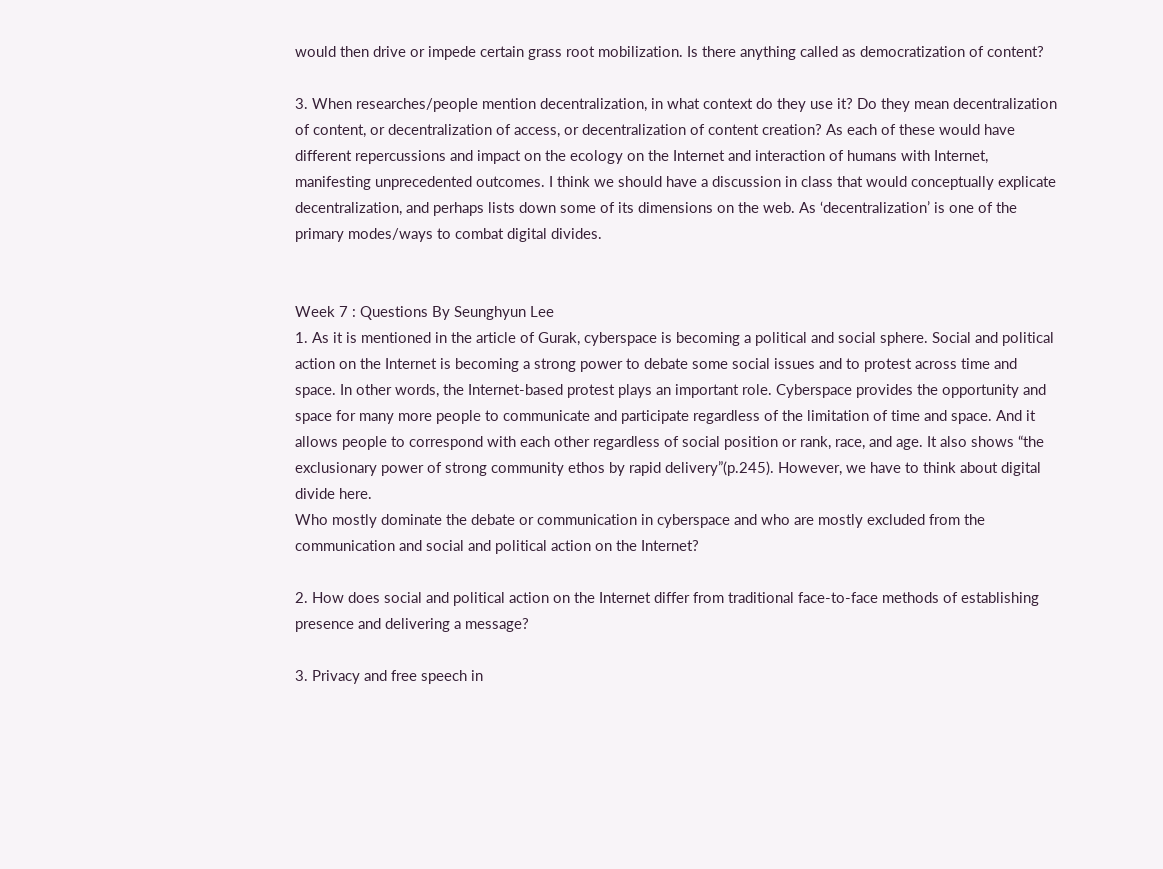would then drive or impede certain grass root mobilization. Is there anything called as democratization of content?

3. When researches/people mention decentralization, in what context do they use it? Do they mean decentralization of content, or decentralization of access, or decentralization of content creation? As each of these would have different repercussions and impact on the ecology on the Internet and interaction of humans with Internet, manifesting unprecedented outcomes. I think we should have a discussion in class that would conceptually explicate decentralization, and perhaps lists down some of its dimensions on the web. As ‘decentralization’ is one of the primary modes/ways to combat digital divides.


Week 7 : Questions By Seunghyun Lee
1. As it is mentioned in the article of Gurak, cyberspace is becoming a political and social sphere. Social and political action on the Internet is becoming a strong power to debate some social issues and to protest across time and space. In other words, the Internet-based protest plays an important role. Cyberspace provides the opportunity and space for many more people to communicate and participate regardless of the limitation of time and space. And it allows people to correspond with each other regardless of social position or rank, race, and age. It also shows “the exclusionary power of strong community ethos by rapid delivery”(p.245). However, we have to think about digital divide here.
Who mostly dominate the debate or communication in cyberspace and who are mostly excluded from the communication and social and political action on the Internet?

2. How does social and political action on the Internet differ from traditional face-to-face methods of establishing presence and delivering a message?

3. Privacy and free speech in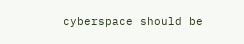cyberspace should be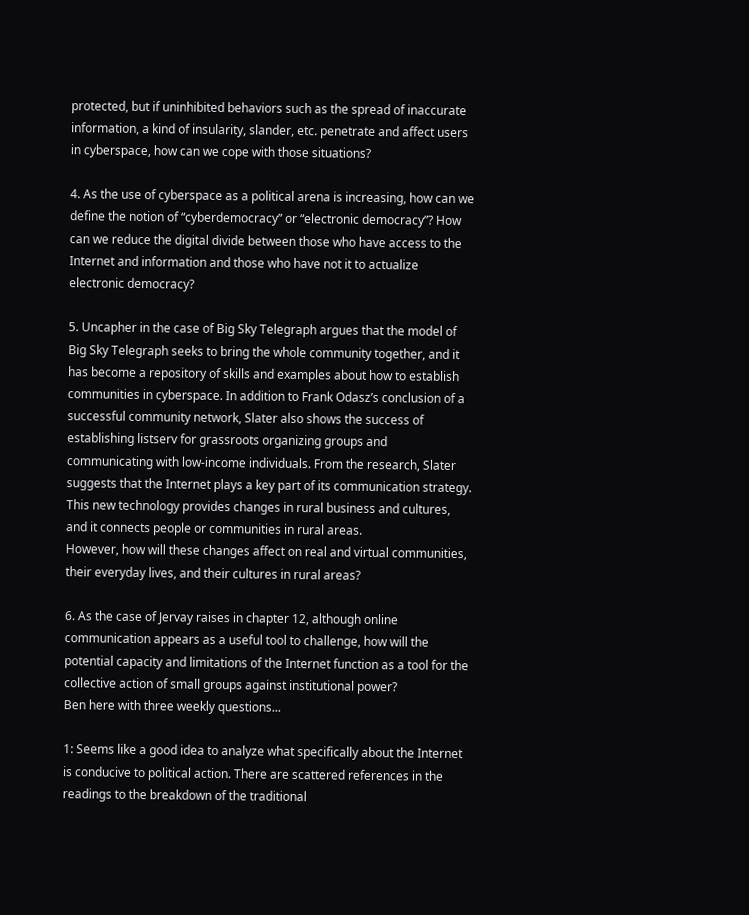protected, but if uninhibited behaviors such as the spread of inaccurate information, a kind of insularity, slander, etc. penetrate and affect users in cyberspace, how can we cope with those situations?

4. As the use of cyberspace as a political arena is increasing, how can we define the notion of “cyberdemocracy” or “electronic democracy”? How can we reduce the digital divide between those who have access to the Internet and information and those who have not it to actualize electronic democracy?

5. Uncapher in the case of Big Sky Telegraph argues that the model of Big Sky Telegraph seeks to bring the whole community together, and it has become a repository of skills and examples about how to establish communities in cyberspace. In addition to Frank Odasz’s conclusion of a successful community network, Slater also shows the success of establishing listserv for grassroots organizing groups and communicating with low-income individuals. From the research, Slater suggests that the Internet plays a key part of its communication strategy. This new technology provides changes in rural business and cultures, and it connects people or communities in rural areas.
However, how will these changes affect on real and virtual communities, their everyday lives, and their cultures in rural areas?

6. As the case of Jervay raises in chapter 12, although online communication appears as a useful tool to challenge, how will the potential capacity and limitations of the Internet function as a tool for the collective action of small groups against institutional power?
Ben here with three weekly questions...

1: Seems like a good idea to analyze what specifically about the Internet is conducive to political action. There are scattered references in the readings to the breakdown of the traditional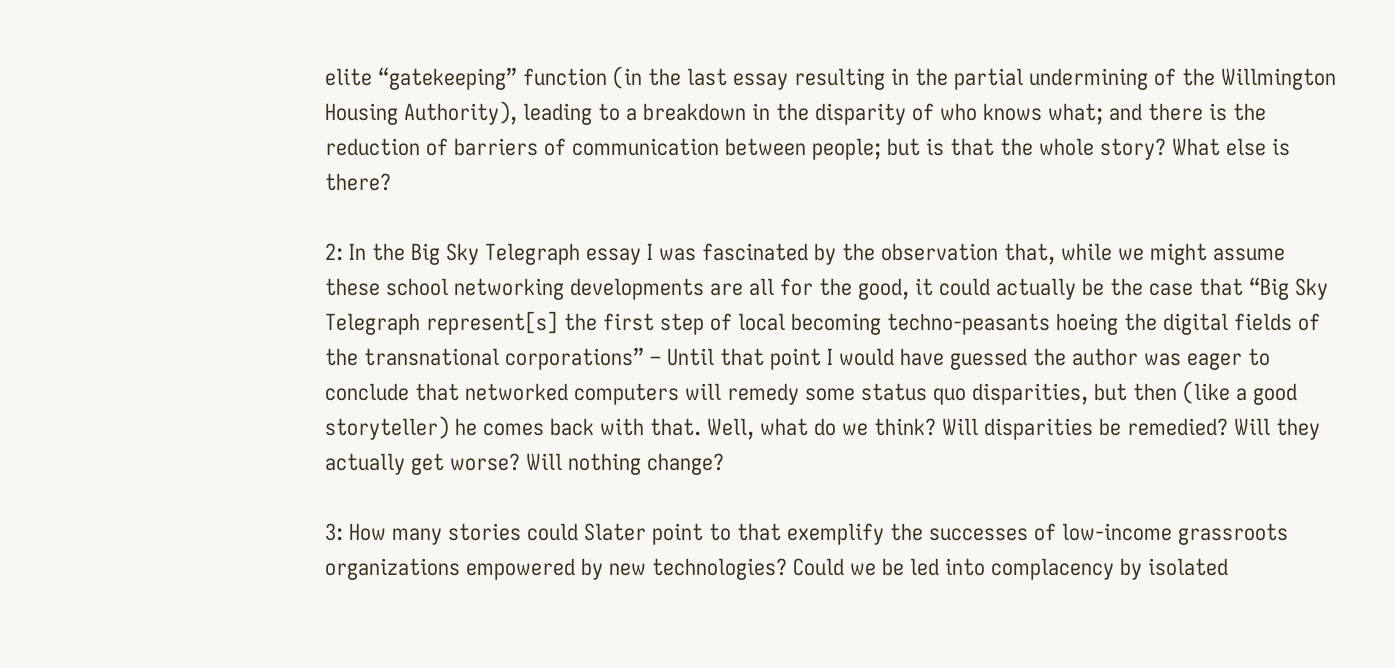elite “gatekeeping” function (in the last essay resulting in the partial undermining of the Willmington Housing Authority), leading to a breakdown in the disparity of who knows what; and there is the reduction of barriers of communication between people; but is that the whole story? What else is there?

2: In the Big Sky Telegraph essay I was fascinated by the observation that, while we might assume these school networking developments are all for the good, it could actually be the case that “Big Sky Telegraph represent[s] the first step of local becoming techno-peasants hoeing the digital fields of the transnational corporations” – Until that point I would have guessed the author was eager to conclude that networked computers will remedy some status quo disparities, but then (like a good storyteller) he comes back with that. Well, what do we think? Will disparities be remedied? Will they actually get worse? Will nothing change?

3: How many stories could Slater point to that exemplify the successes of low-income grassroots organizations empowered by new technologies? Could we be led into complacency by isolated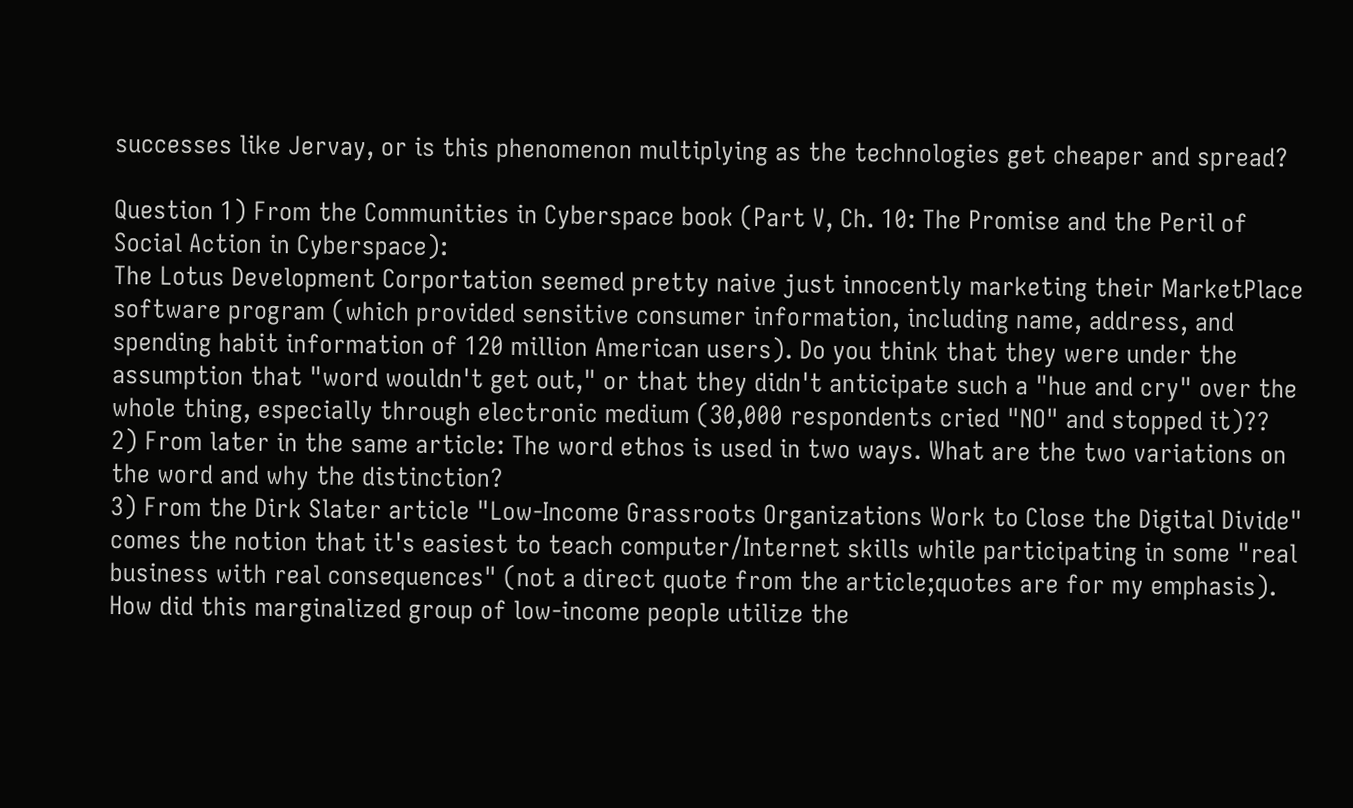successes like Jervay, or is this phenomenon multiplying as the technologies get cheaper and spread?

Question 1) From the Communities in Cyberspace book (Part V, Ch. 10: The Promise and the Peril of Social Action in Cyberspace):
The Lotus Development Corportation seemed pretty naive just innocently marketing their MarketPlace software program (which provided sensitive consumer information, including name, address, and spending habit information of 120 million American users). Do you think that they were under the assumption that "word wouldn't get out," or that they didn't anticipate such a "hue and cry" over the whole thing, especially through electronic medium (30,000 respondents cried "NO" and stopped it)??
2) From later in the same article: The word ethos is used in two ways. What are the two variations on the word and why the distinction?
3) From the Dirk Slater article "Low-Income Grassroots Organizations Work to Close the Digital Divide" comes the notion that it's easiest to teach computer/Internet skills while participating in some "real business with real consequences" (not a direct quote from the article;quotes are for my emphasis). How did this marginalized group of low-income people utilize the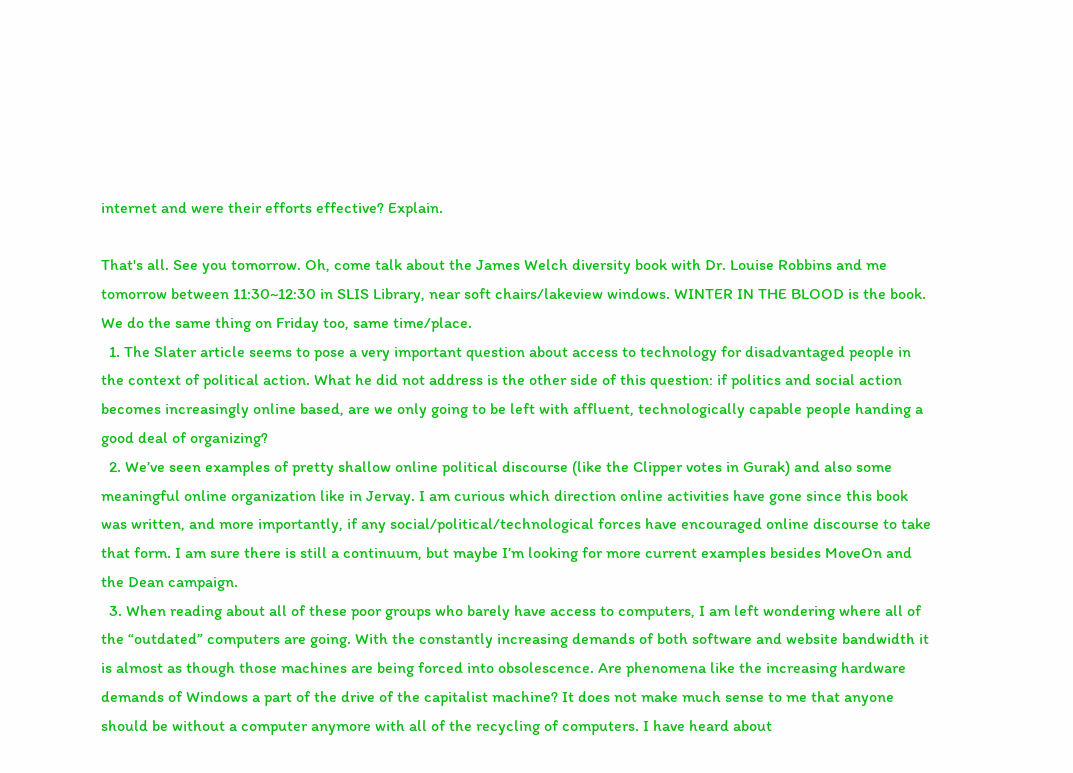internet and were their efforts effective? Explain.

That's all. See you tomorrow. Oh, come talk about the James Welch diversity book with Dr. Louise Robbins and me tomorrow between 11:30~12:30 in SLIS Library, near soft chairs/lakeview windows. WINTER IN THE BLOOD is the book. We do the same thing on Friday too, same time/place.
  1. The Slater article seems to pose a very important question about access to technology for disadvantaged people in the context of political action. What he did not address is the other side of this question: if politics and social action becomes increasingly online based, are we only going to be left with affluent, technologically capable people handing a good deal of organizing?
  2. We’ve seen examples of pretty shallow online political discourse (like the Clipper votes in Gurak) and also some meaningful online organization like in Jervay. I am curious which direction online activities have gone since this book was written, and more importantly, if any social/political/technological forces have encouraged online discourse to take that form. I am sure there is still a continuum, but maybe I’m looking for more current examples besides MoveOn and the Dean campaign.
  3. When reading about all of these poor groups who barely have access to computers, I am left wondering where all of the “outdated” computers are going. With the constantly increasing demands of both software and website bandwidth it is almost as though those machines are being forced into obsolescence. Are phenomena like the increasing hardware demands of Windows a part of the drive of the capitalist machine? It does not make much sense to me that anyone should be without a computer anymore with all of the recycling of computers. I have heard about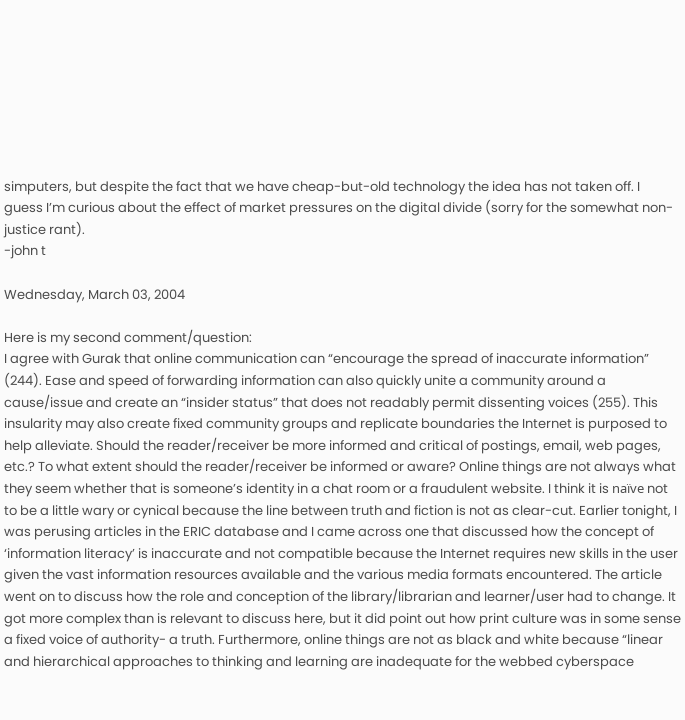simputers, but despite the fact that we have cheap-but-old technology the idea has not taken off. I guess I’m curious about the effect of market pressures on the digital divide (sorry for the somewhat non-justice rant).
-john t

Wednesday, March 03, 2004

Here is my second comment/question:
I agree with Gurak that online communication can “encourage the spread of inaccurate information” (244). Ease and speed of forwarding information can also quickly unite a community around a cause/issue and create an “insider status” that does not readably permit dissenting voices (255). This insularity may also create fixed community groups and replicate boundaries the Internet is purposed to help alleviate. Should the reader/receiver be more informed and critical of postings, email, web pages, etc.? To what extent should the reader/receiver be informed or aware? Online things are not always what they seem whether that is someone’s identity in a chat room or a fraudulent website. I think it is naïve not to be a little wary or cynical because the line between truth and fiction is not as clear-cut. Earlier tonight, I was perusing articles in the ERIC database and I came across one that discussed how the concept of ‘information literacy’ is inaccurate and not compatible because the Internet requires new skills in the user given the vast information resources available and the various media formats encountered. The article went on to discuss how the role and conception of the library/librarian and learner/user had to change. It got more complex than is relevant to discuss here, but it did point out how print culture was in some sense a fixed voice of authority- a truth. Furthermore, online things are not as black and white because “linear and hierarchical approaches to thinking and learning are inadequate for the webbed cyberspace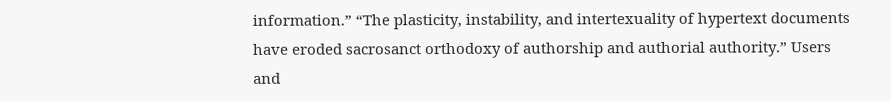information.” “The plasticity, instability, and intertexuality of hypertext documents have eroded sacrosanct orthodoxy of authorship and authorial authority.” Users and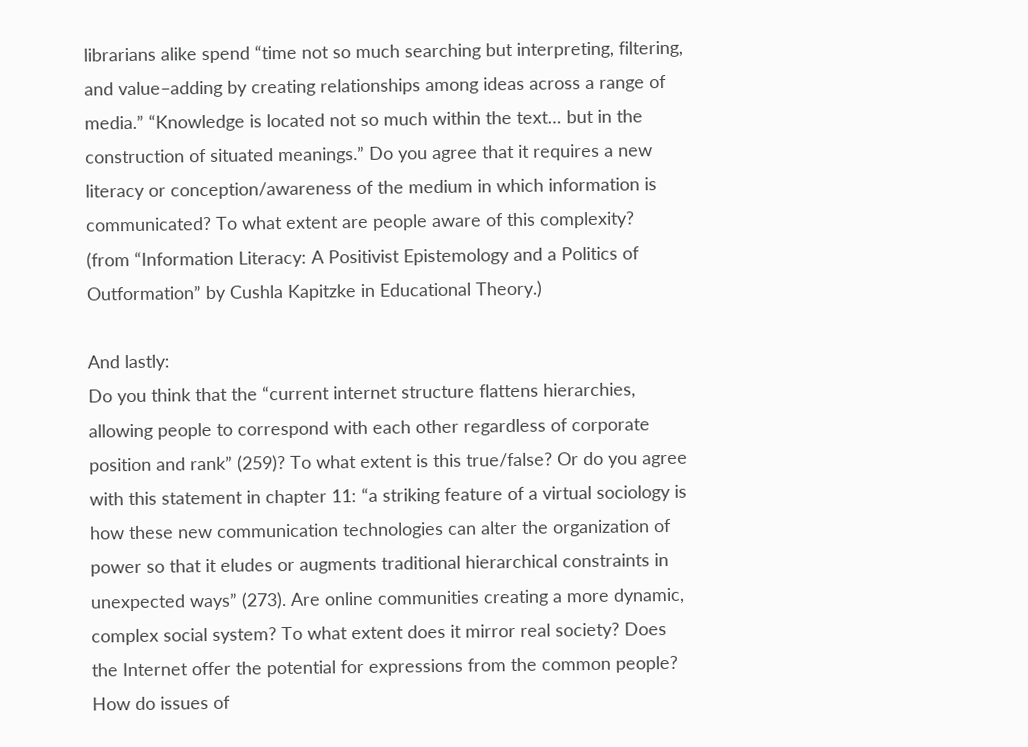librarians alike spend “time not so much searching but interpreting, filtering, and value–adding by creating relationships among ideas across a range of media.” “Knowledge is located not so much within the text… but in the construction of situated meanings.” Do you agree that it requires a new literacy or conception/awareness of the medium in which information is communicated? To what extent are people aware of this complexity?
(from “Information Literacy: A Positivist Epistemology and a Politics of Outformation” by Cushla Kapitzke in Educational Theory.)

And lastly:
Do you think that the “current internet structure flattens hierarchies, allowing people to correspond with each other regardless of corporate position and rank” (259)? To what extent is this true/false? Or do you agree with this statement in chapter 11: “a striking feature of a virtual sociology is how these new communication technologies can alter the organization of power so that it eludes or augments traditional hierarchical constraints in unexpected ways” (273). Are online communities creating a more dynamic, complex social system? To what extent does it mirror real society? Does the Internet offer the potential for expressions from the common people? How do issues of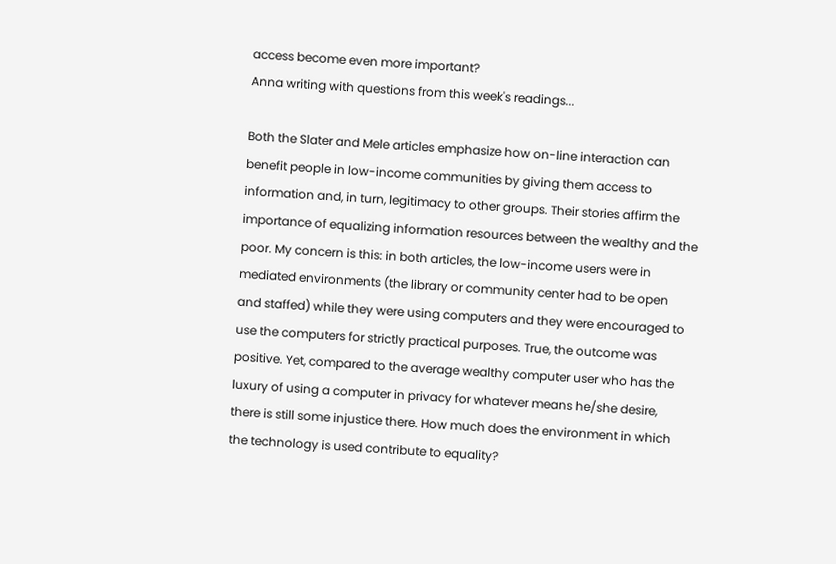access become even more important?
Anna writing with questions from this week's readings...

Both the Slater and Mele articles emphasize how on-line interaction can benefit people in low-income communities by giving them access to information and, in turn, legitimacy to other groups. Their stories affirm the importance of equalizing information resources between the wealthy and the poor. My concern is this: in both articles, the low-income users were in mediated environments (the library or community center had to be open and staffed) while they were using computers and they were encouraged to use the computers for strictly practical purposes. True, the outcome was positive. Yet, compared to the average wealthy computer user who has the luxury of using a computer in privacy for whatever means he/she desire, there is still some injustice there. How much does the environment in which the technology is used contribute to equality?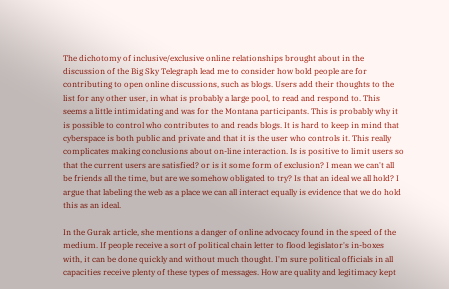The dichotomy of inclusive/exclusive online relationships brought about in the discussion of the Big Sky Telegraph lead me to consider how bold people are for contributing to open online discussions, such as blogs. Users add their thoughts to the list for any other user, in what is probably a large pool, to read and respond to. This seems a little intimidating and was for the Montana participants. This is probably why it is possible to control who contributes to and reads blogs. It is hard to keep in mind that cyberspace is both public and private and that it is the user who controls it. This really complicates making conclusions about on-line interaction. Is is positive to limit users so that the current users are satisfied? or is it some form of exclusion? I mean we can't all be friends all the time, but are we somehow obligated to try? Is that an ideal we all hold? I argue that labeling the web as a place we can all interact equally is evidence that we do hold this as an ideal.

In the Gurak article, she mentions a danger of online advocacy found in the speed of the medium. If people receive a sort of political chain letter to flood legislator's in-boxes with, it can be done quickly and without much thought. I'm sure political officials in all capacities receive plenty of these types of messages. How are quality and legitimacy kept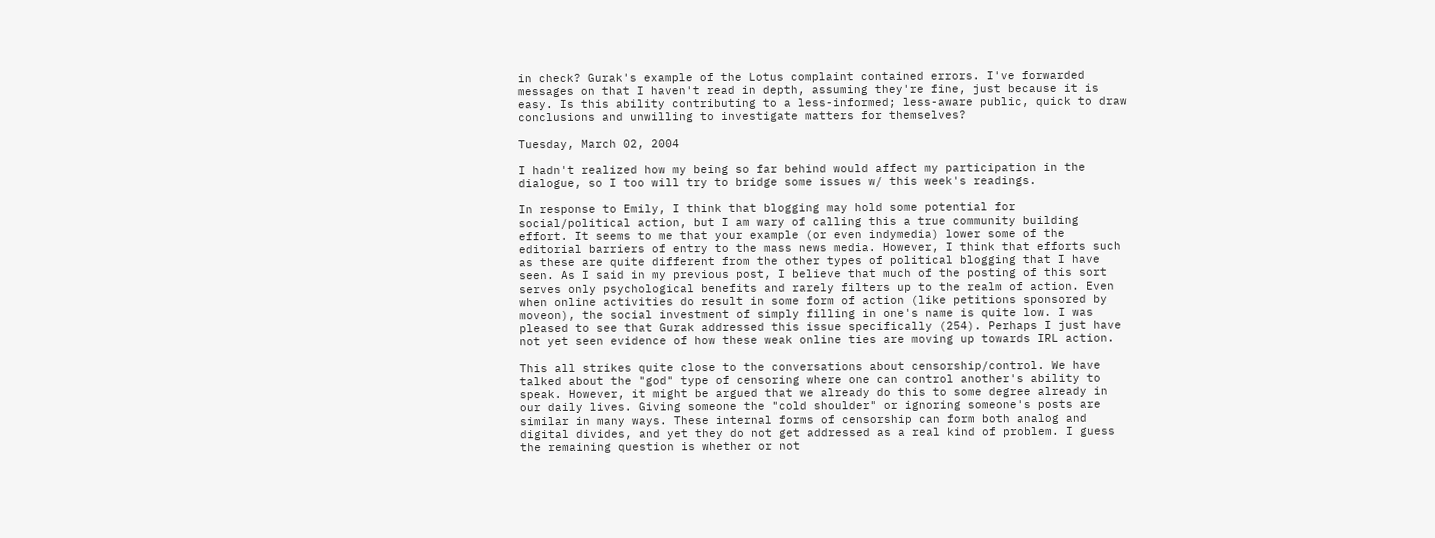in check? Gurak's example of the Lotus complaint contained errors. I've forwarded messages on that I haven't read in depth, assuming they're fine, just because it is easy. Is this ability contributing to a less-informed; less-aware public, quick to draw conclusions and unwilling to investigate matters for themselves?

Tuesday, March 02, 2004

I hadn't realized how my being so far behind would affect my participation in the dialogue, so I too will try to bridge some issues w/ this week's readings.

In response to Emily, I think that blogging may hold some potential for social/political action, but I am wary of calling this a true community building effort. It seems to me that your example (or even indymedia) lower some of the editorial barriers of entry to the mass news media. However, I think that efforts such as these are quite different from the other types of political blogging that I have seen. As I said in my previous post, I believe that much of the posting of this sort serves only psychological benefits and rarely filters up to the realm of action. Even when online activities do result in some form of action (like petitions sponsored by moveon), the social investment of simply filling in one's name is quite low. I was pleased to see that Gurak addressed this issue specifically (254). Perhaps I just have not yet seen evidence of how these weak online ties are moving up towards IRL action.

This all strikes quite close to the conversations about censorship/control. We have talked about the "god" type of censoring where one can control another's ability to speak. However, it might be argued that we already do this to some degree already in our daily lives. Giving someone the "cold shoulder" or ignoring someone's posts are similar in many ways. These internal forms of censorship can form both analog and digital divides, and yet they do not get addressed as a real kind of problem. I guess the remaining question is whether or not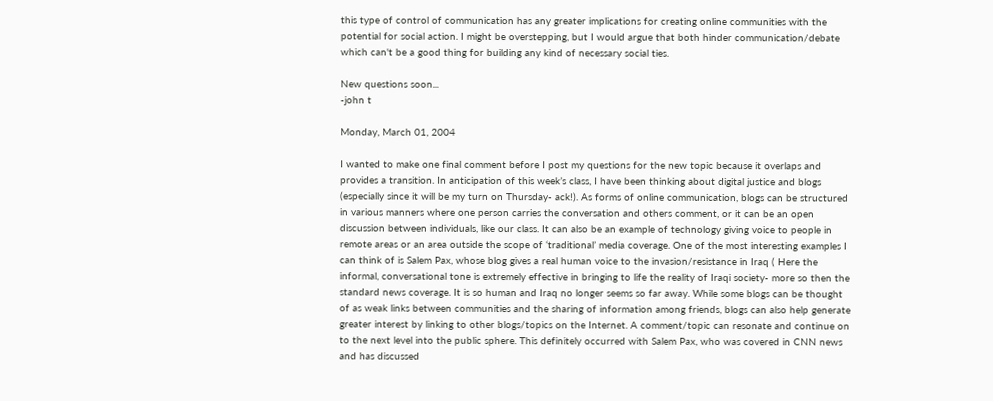this type of control of communication has any greater implications for creating online communities with the potential for social action. I might be overstepping, but I would argue that both hinder communication/debate which can't be a good thing for building any kind of necessary social ties.

New questions soon...
-john t

Monday, March 01, 2004

I wanted to make one final comment before I post my questions for the new topic because it overlaps and provides a transition. In anticipation of this week’s class, I have been thinking about digital justice and blogs (especially since it will be my turn on Thursday- ack!). As forms of online communication, blogs can be structured in various manners where one person carries the conversation and others comment, or it can be an open discussion between individuals, like our class. It can also be an example of technology giving voice to people in remote areas or an area outside the scope of ‘traditional’ media coverage. One of the most interesting examples I can think of is Salem Pax, whose blog gives a real human voice to the invasion/resistance in Iraq ( Here the informal, conversational tone is extremely effective in bringing to life the reality of Iraqi society- more so then the standard news coverage. It is so human and Iraq no longer seems so far away. While some blogs can be thought of as weak links between communities and the sharing of information among friends, blogs can also help generate greater interest by linking to other blogs/topics on the Internet. A comment/topic can resonate and continue on to the next level into the public sphere. This definitely occurred with Salem Pax, who was covered in CNN news and has discussed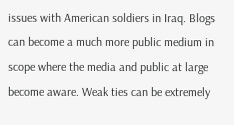issues with American soldiers in Iraq. Blogs can become a much more public medium in scope where the media and public at large become aware. Weak ties can be extremely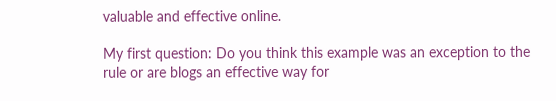valuable and effective online.

My first question: Do you think this example was an exception to the rule or are blogs an effective way for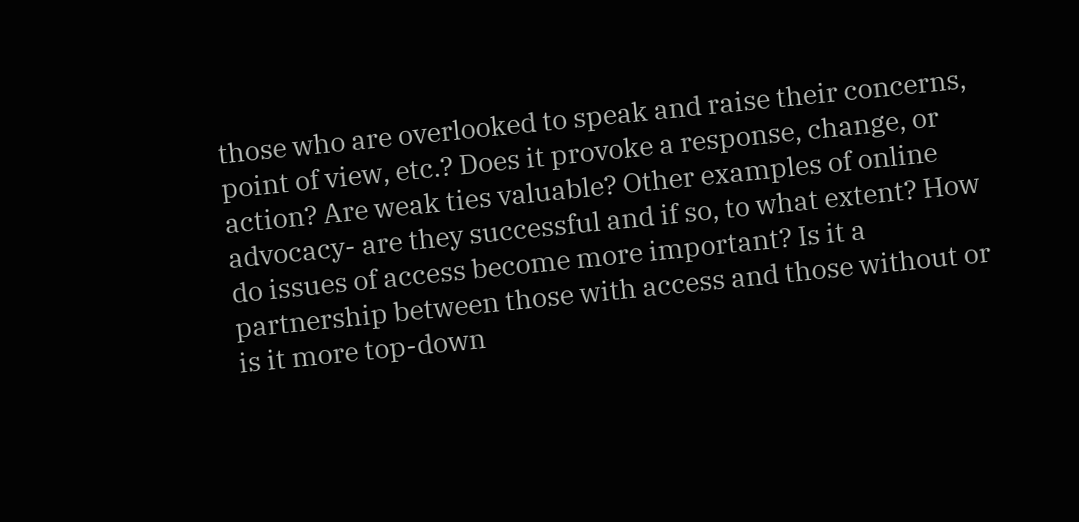those who are overlooked to speak and raise their concerns, point of view, etc.? Does it provoke a response, change, or action? Are weak ties valuable? Other examples of online advocacy- are they successful and if so, to what extent? How do issues of access become more important? Is it a partnership between those with access and those without or is it more top-down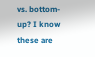vs. bottom-up? I know these are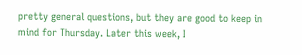pretty general questions, but they are good to keep in mind for Thursday. Later this week, I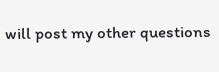will post my other questions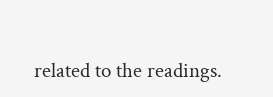related to the readings.